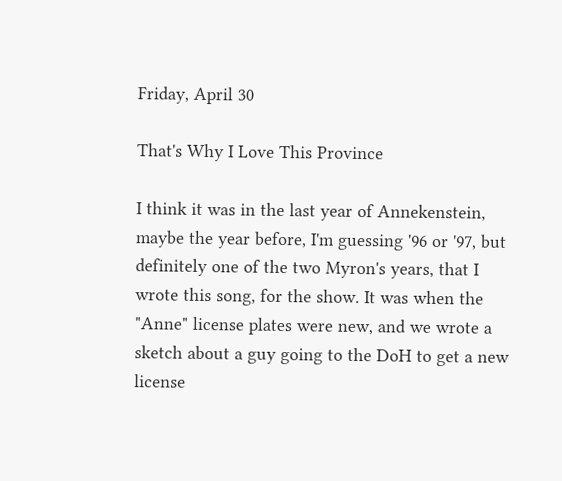Friday, April 30

That's Why I Love This Province

I think it was in the last year of Annekenstein, maybe the year before, I'm guessing '96 or '97, but definitely one of the two Myron's years, that I wrote this song, for the show. It was when the "Anne" license plates were new, and we wrote a sketch about a guy going to the DoH to get a new license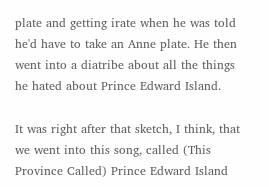plate and getting irate when he was told he'd have to take an Anne plate. He then went into a diatribe about all the things he hated about Prince Edward Island.

It was right after that sketch, I think, that we went into this song, called (This Province Called) Prince Edward Island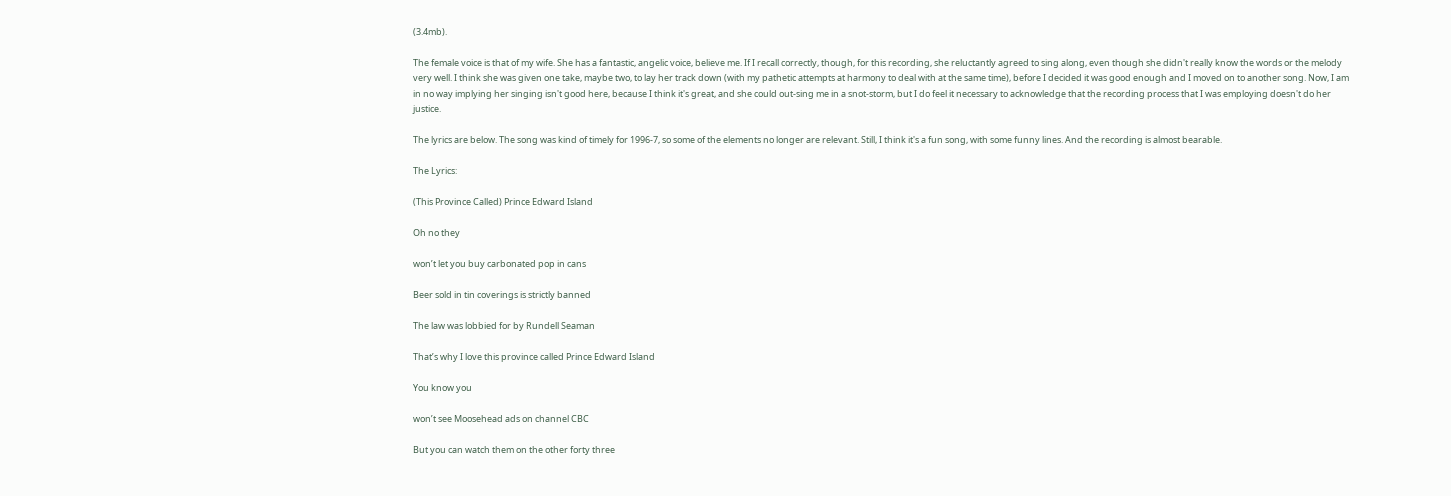(3.4mb).

The female voice is that of my wife. She has a fantastic, angelic voice, believe me. If I recall correctly, though, for this recording, she reluctantly agreed to sing along, even though she didn't really know the words or the melody very well. I think she was given one take, maybe two, to lay her track down (with my pathetic attempts at harmony to deal with at the same time), before I decided it was good enough and I moved on to another song. Now, I am in no way implying her singing isn't good here, because I think it's great, and she could out-sing me in a snot-storm, but I do feel it necessary to acknowledge that the recording process that I was employing doesn't do her justice.

The lyrics are below. The song was kind of timely for 1996-7, so some of the elements no longer are relevant. Still, I think it's a fun song, with some funny lines. And the recording is almost bearable.

The Lyrics:

(This Province Called) Prince Edward Island

Oh no they

won’t let you buy carbonated pop in cans

Beer sold in tin coverings is strictly banned

The law was lobbied for by Rundell Seaman

That’s why I love this province called Prince Edward Island

You know you

won’t see Moosehead ads on channel CBC

But you can watch them on the other forty three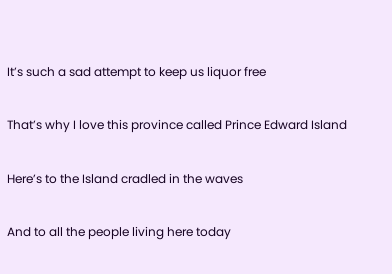It’s such a sad attempt to keep us liquor free

That’s why I love this province called Prince Edward Island

Here’s to the Island cradled in the waves

And to all the people living here today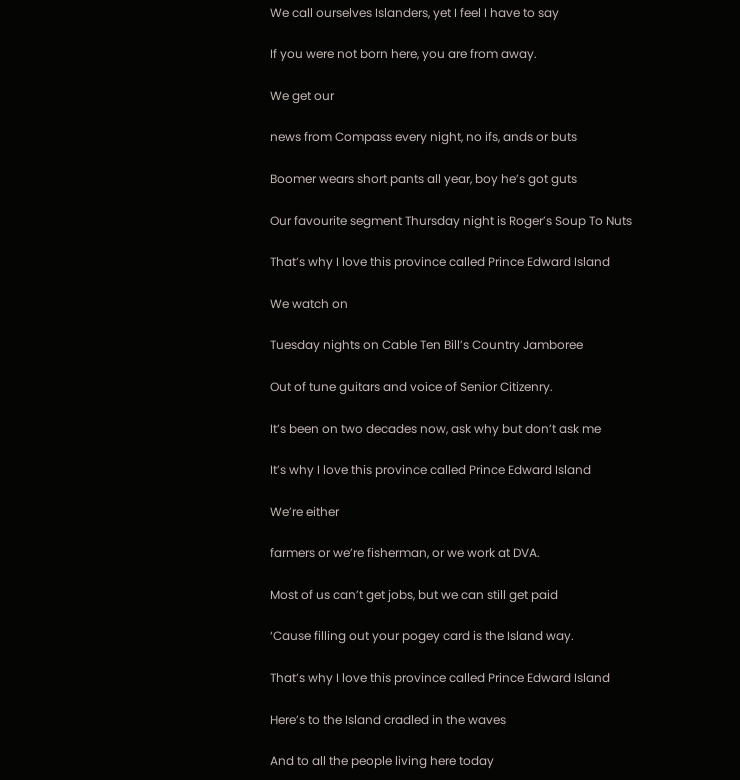We call ourselves Islanders, yet I feel I have to say

If you were not born here, you are from away.

We get our

news from Compass every night, no ifs, ands or buts

Boomer wears short pants all year, boy he’s got guts

Our favourite segment Thursday night is Roger’s Soup To Nuts

That’s why I love this province called Prince Edward Island

We watch on

Tuesday nights on Cable Ten Bill’s Country Jamboree

Out of tune guitars and voice of Senior Citizenry.

It’s been on two decades now, ask why but don’t ask me

It’s why I love this province called Prince Edward Island

We’re either

farmers or we’re fisherman, or we work at DVA.

Most of us can’t get jobs, but we can still get paid

‘Cause filling out your pogey card is the Island way.

That’s why I love this province called Prince Edward Island

Here’s to the Island cradled in the waves

And to all the people living here today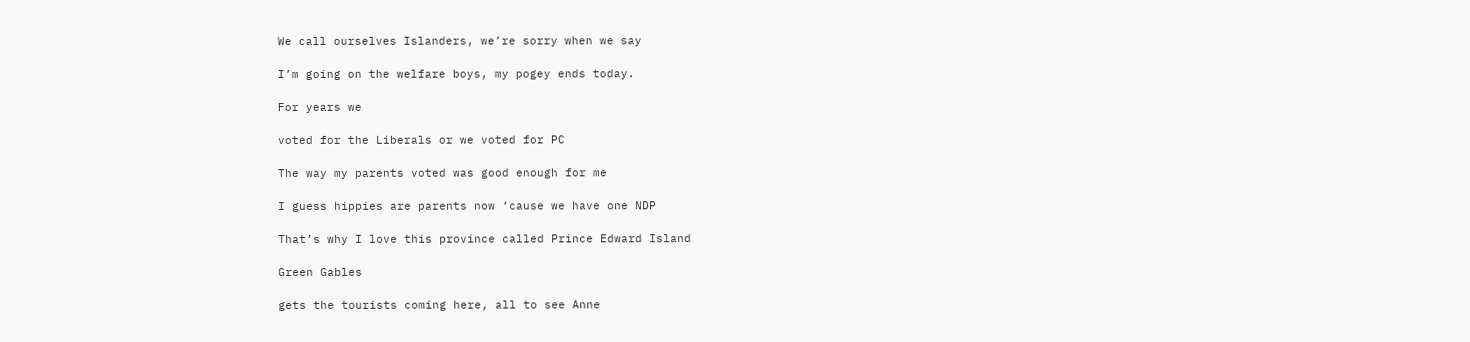We call ourselves Islanders, we’re sorry when we say

I’m going on the welfare boys, my pogey ends today.

For years we

voted for the Liberals or we voted for PC

The way my parents voted was good enough for me

I guess hippies are parents now ‘cause we have one NDP

That’s why I love this province called Prince Edward Island

Green Gables

gets the tourists coming here, all to see Anne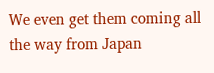We even get them coming all the way from Japan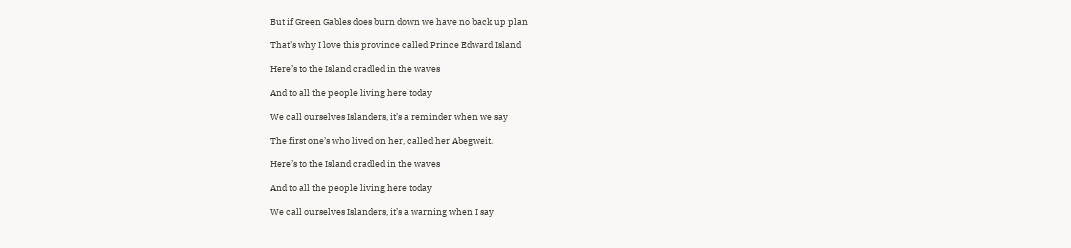But if Green Gables does burn down we have no back up plan

That’s why I love this province called Prince Edward Island

Here’s to the Island cradled in the waves

And to all the people living here today

We call ourselves Islanders, it’s a reminder when we say

The first one’s who lived on her, called her Abegweit.

Here’s to the Island cradled in the waves

And to all the people living here today

We call ourselves Islanders, it’s a warning when I say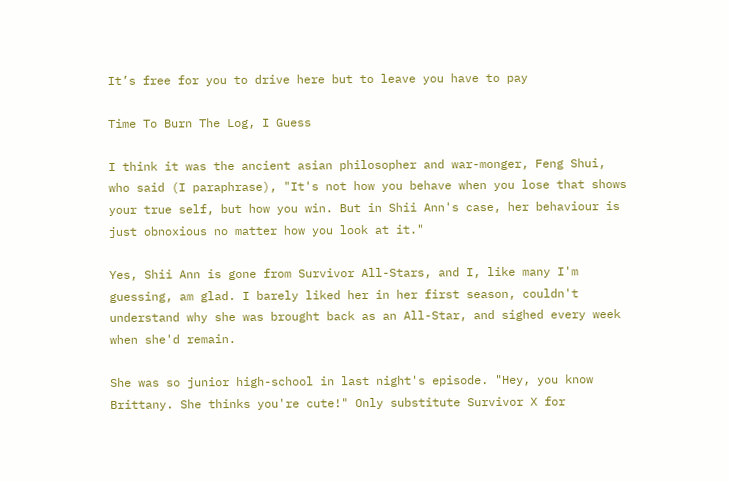It’s free for you to drive here but to leave you have to pay

Time To Burn The Log, I Guess

I think it was the ancient asian philosopher and war-monger, Feng Shui, who said (I paraphrase), "It's not how you behave when you lose that shows your true self, but how you win. But in Shii Ann's case, her behaviour is just obnoxious no matter how you look at it."

Yes, Shii Ann is gone from Survivor All-Stars, and I, like many I'm guessing, am glad. I barely liked her in her first season, couldn't understand why she was brought back as an All-Star, and sighed every week when she'd remain.

She was so junior high-school in last night's episode. "Hey, you know Brittany. She thinks you're cute!" Only substitute Survivor X for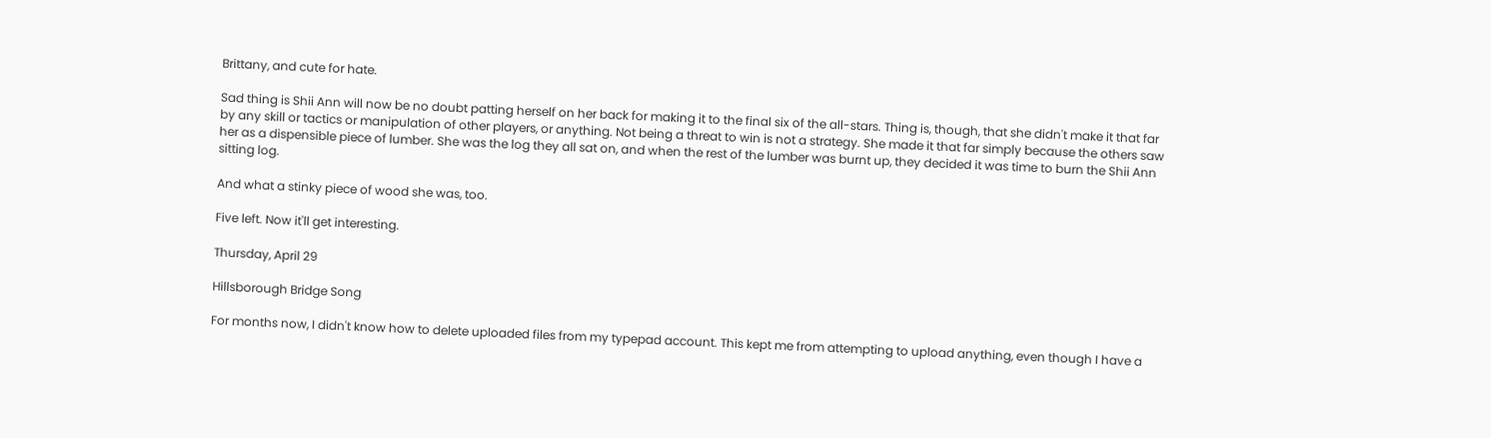Brittany, and cute for hate.

Sad thing is Shii Ann will now be no doubt patting herself on her back for making it to the final six of the all-stars. Thing is, though, that she didn't make it that far by any skill or tactics or manipulation of other players, or anything. Not being a threat to win is not a strategy. She made it that far simply because the others saw her as a dispensible piece of lumber. She was the log they all sat on, and when the rest of the lumber was burnt up, they decided it was time to burn the Shii Ann sitting log.

And what a stinky piece of wood she was, too.

Five left. Now it'll get interesting.

Thursday, April 29

Hillsborough Bridge Song

For months now, I didn't know how to delete uploaded files from my typepad account. This kept me from attempting to upload anything, even though I have a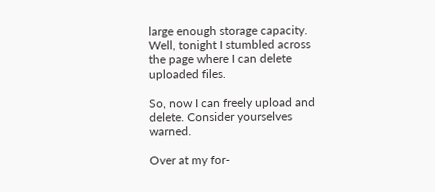large enough storage capacity. Well, tonight I stumbled across the page where I can delete uploaded files.

So, now I can freely upload and delete. Consider yourselves warned.

Over at my for-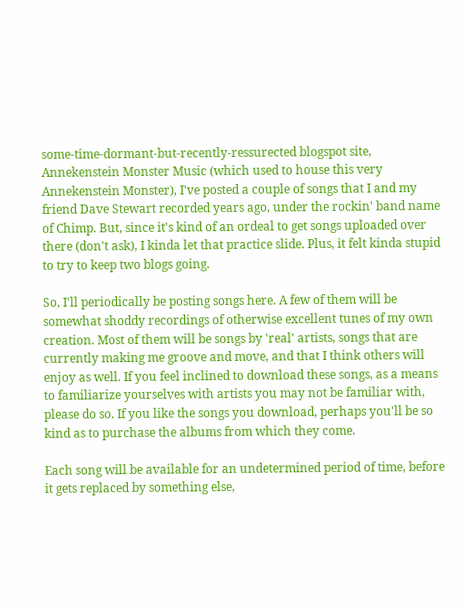some-time-dormant-but-recently-ressurected blogspot site, Annekenstein Monster Music (which used to house this very Annekenstein Monster), I've posted a couple of songs that I and my friend Dave Stewart recorded years ago, under the rockin' band name of Chimp. But, since it's kind of an ordeal to get songs uploaded over there (don't ask), I kinda let that practice slide. Plus, it felt kinda stupid to try to keep two blogs going.

So, I'll periodically be posting songs here. A few of them will be somewhat shoddy recordings of otherwise excellent tunes of my own creation. Most of them will be songs by 'real' artists, songs that are currently making me groove and move, and that I think others will enjoy as well. If you feel inclined to download these songs, as a means to familiarize yourselves with artists you may not be familiar with, please do so. If you like the songs you download, perhaps you'll be so kind as to purchase the albums from which they come.

Each song will be available for an undetermined period of time, before it gets replaced by something else,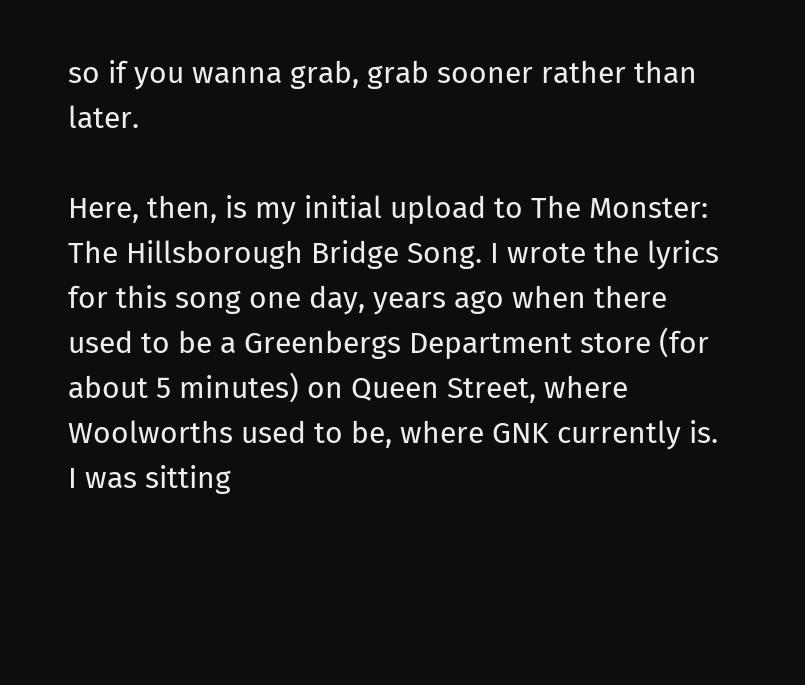so if you wanna grab, grab sooner rather than later.

Here, then, is my initial upload to The Monster: The Hillsborough Bridge Song. I wrote the lyrics for this song one day, years ago when there used to be a Greenbergs Department store (for about 5 minutes) on Queen Street, where Woolworths used to be, where GNK currently is. I was sitting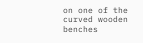on one of the curved wooden benches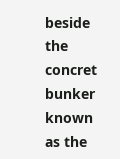beside the concret bunker known as the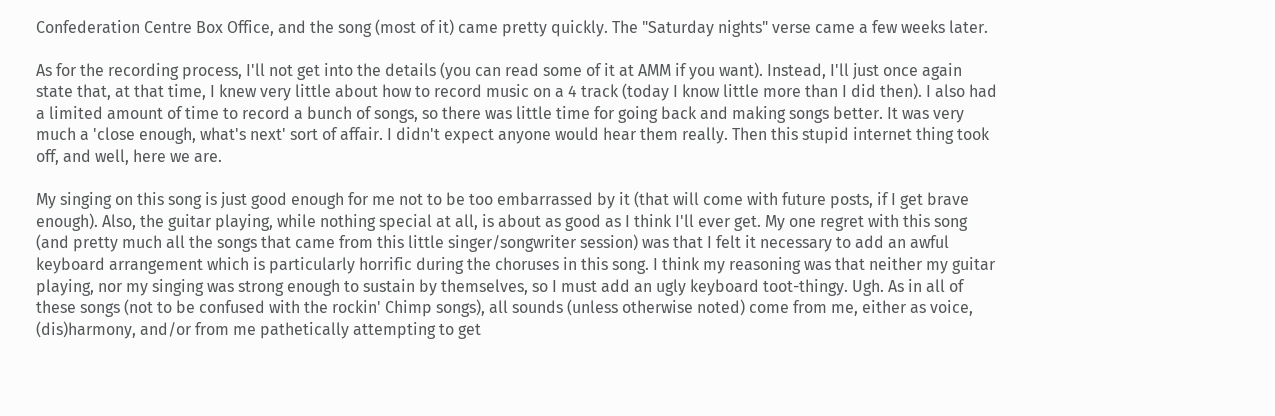Confederation Centre Box Office, and the song (most of it) came pretty quickly. The "Saturday nights" verse came a few weeks later.

As for the recording process, I'll not get into the details (you can read some of it at AMM if you want). Instead, I'll just once again state that, at that time, I knew very little about how to record music on a 4 track (today I know little more than I did then). I also had a limited amount of time to record a bunch of songs, so there was little time for going back and making songs better. It was very much a 'close enough, what's next' sort of affair. I didn't expect anyone would hear them really. Then this stupid internet thing took off, and well, here we are.

My singing on this song is just good enough for me not to be too embarrassed by it (that will come with future posts, if I get brave enough). Also, the guitar playing, while nothing special at all, is about as good as I think I'll ever get. My one regret with this song (and pretty much all the songs that came from this little singer/songwriter session) was that I felt it necessary to add an awful keyboard arrangement which is particularly horrific during the choruses in this song. I think my reasoning was that neither my guitar playing, nor my singing was strong enough to sustain by themselves, so I must add an ugly keyboard toot-thingy. Ugh. As in all of these songs (not to be confused with the rockin' Chimp songs), all sounds (unless otherwise noted) come from me, either as voice, (dis)harmony, and/or from me pathetically attempting to get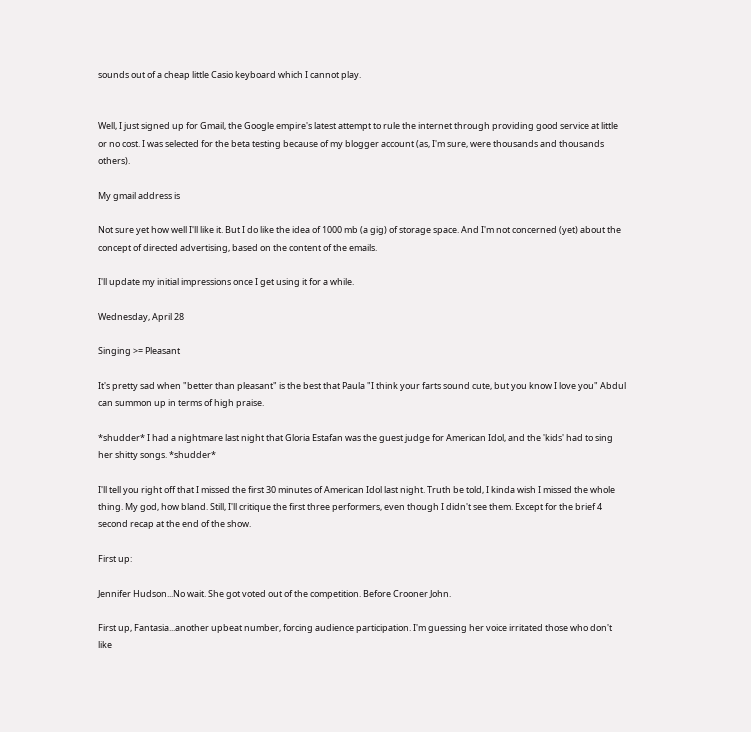sounds out of a cheap little Casio keyboard which I cannot play.


Well, I just signed up for Gmail, the Google empire's latest attempt to rule the internet through providing good service at little or no cost. I was selected for the beta testing because of my blogger account (as, I'm sure, were thousands and thousands others).

My gmail address is

Not sure yet how well I'll like it. But I do like the idea of 1000 mb (a gig) of storage space. And I'm not concerned (yet) about the concept of directed advertising, based on the content of the emails.

I'll update my initial impressions once I get using it for a while.

Wednesday, April 28

Singing >= Pleasant

It's pretty sad when "better than pleasant" is the best that Paula "I think your farts sound cute, but you know I love you" Abdul can summon up in terms of high praise.

*shudder* I had a nightmare last night that Gloria Estafan was the guest judge for American Idol, and the 'kids' had to sing her shitty songs. *shudder*

I'll tell you right off that I missed the first 30 minutes of American Idol last night. Truth be told, I kinda wish I missed the whole thing. My god, how bland. Still, I'll critique the first three performers, even though I didn't see them. Except for the brief 4 second recap at the end of the show.

First up:

Jennifer Hudson...No wait. She got voted out of the competition. Before Crooner John.

First up, Fantasia...another upbeat number, forcing audience participation. I'm guessing her voice irritated those who don't like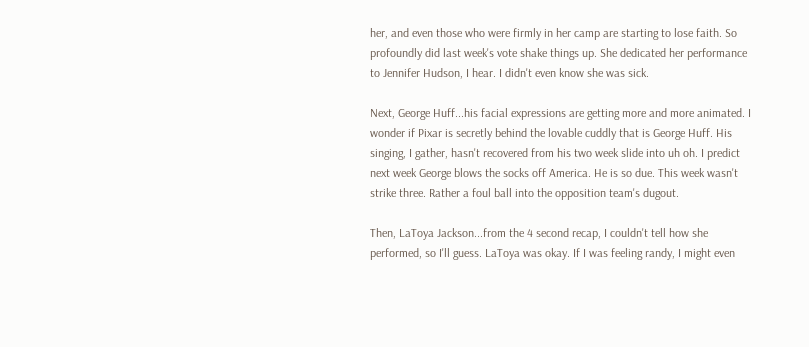her, and even those who were firmly in her camp are starting to lose faith. So profoundly did last week's vote shake things up. She dedicated her performance to Jennifer Hudson, I hear. I didn't even know she was sick.

Next, George Huff...his facial expressions are getting more and more animated. I wonder if Pixar is secretly behind the lovable cuddly that is George Huff. His singing, I gather, hasn't recovered from his two week slide into uh oh. I predict next week George blows the socks off America. He is so due. This week wasn't strike three. Rather a foul ball into the opposition team's dugout.

Then, LaToya Jackson...from the 4 second recap, I couldn't tell how she performed, so I'll guess. LaToya was okay. If I was feeling randy, I might even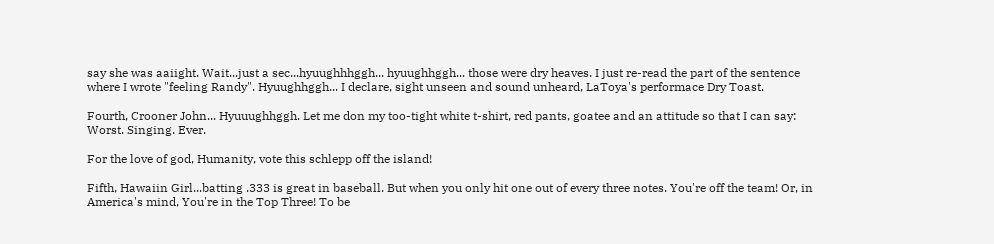say she was aaiight. Wait...just a sec...hyuughhhggh... hyuughhggh... those were dry heaves. I just re-read the part of the sentence where I wrote "feeling Randy". Hyuughhggh... I declare, sight unseen and sound unheard, LaToya's performace Dry Toast.

Fourth, Crooner John... Hyuuughhggh. Let me don my too-tight white t-shirt, red pants, goatee and an attitude so that I can say: Worst. Singing. Ever.

For the love of god, Humanity, vote this schlepp off the island!

Fifth, Hawaiin Girl...batting .333 is great in baseball. But when you only hit one out of every three notes. You're off the team! Or, in America's mind, You're in the Top Three! To be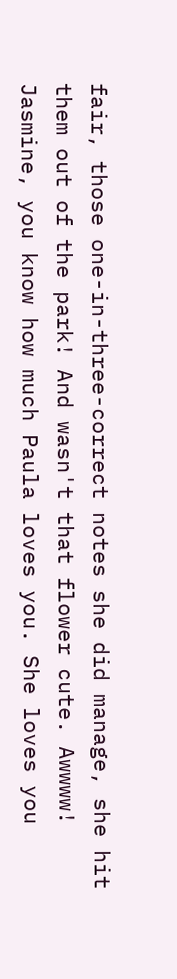fair, those one-in-three-correct notes she did manage, she hit them out of the park! And wasn't that flower cute. Awwww! Jasmine, you know how much Paula loves you. She loves you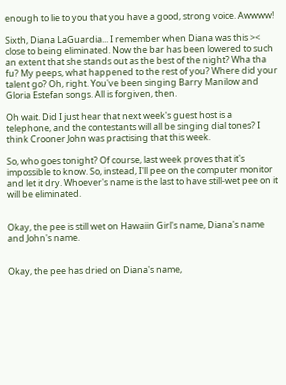enough to lie to you that you have a good, strong voice. Awwww!

Sixth, Diana LaGuardia... I remember when Diana was this >< close to being eliminated. Now the bar has been lowered to such an extent that she stands out as the best of the night? Wha tha fu? My peeps, what happened to the rest of you? Where did your talent go? Oh, right. You've been singing Barry Manilow and Gloria Estefan songs. All is forgiven, then.

Oh wait. Did I just hear that next week's guest host is a telephone, and the contestants will all be singing dial tones? I think Crooner John was practising that this week.

So, who goes tonight? Of course, last week proves that it's impossible to know. So, instead, I'll pee on the computer monitor and let it dry. Whoever's name is the last to have still-wet pee on it will be eliminated.


Okay, the pee is still wet on Hawaiin Girl's name, Diana's name and John's name.


Okay, the pee has dried on Diana's name,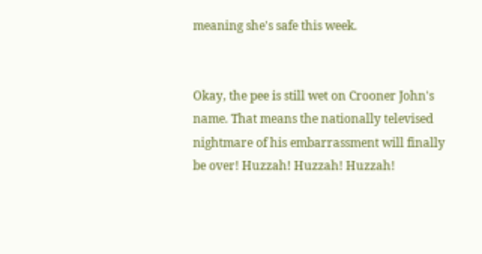meaning she's safe this week.


Okay, the pee is still wet on Crooner John's name. That means the nationally televised nightmare of his embarrassment will finally be over! Huzzah! Huzzah! Huzzah!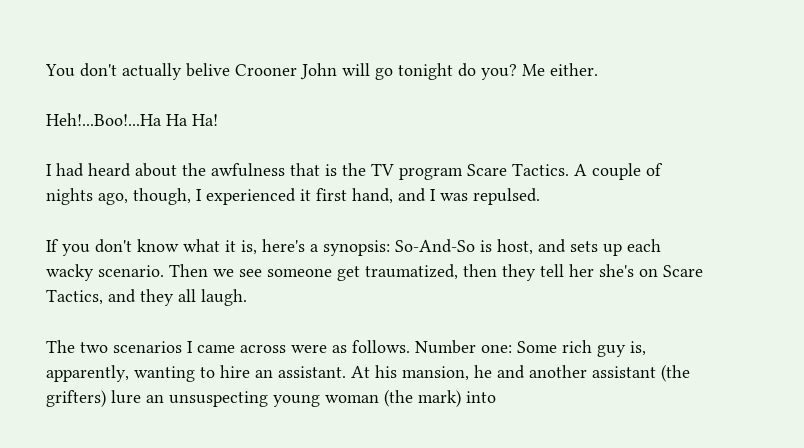You don't actually belive Crooner John will go tonight do you? Me either.

Heh!...Boo!...Ha Ha Ha!

I had heard about the awfulness that is the TV program Scare Tactics. A couple of nights ago, though, I experienced it first hand, and I was repulsed.

If you don't know what it is, here's a synopsis: So-And-So is host, and sets up each wacky scenario. Then we see someone get traumatized, then they tell her she's on Scare Tactics, and they all laugh.

The two scenarios I came across were as follows. Number one: Some rich guy is, apparently, wanting to hire an assistant. At his mansion, he and another assistant (the grifters) lure an unsuspecting young woman (the mark) into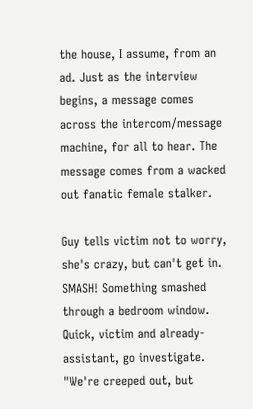the house, I assume, from an ad. Just as the interview begins, a message comes across the intercom/message machine, for all to hear. The message comes from a wacked out fanatic female stalker.

Guy tells victim not to worry, she's crazy, but can't get in. SMASH! Something smashed through a bedroom window. Quick, victim and already-assistant, go investigate. "We're creeped out, but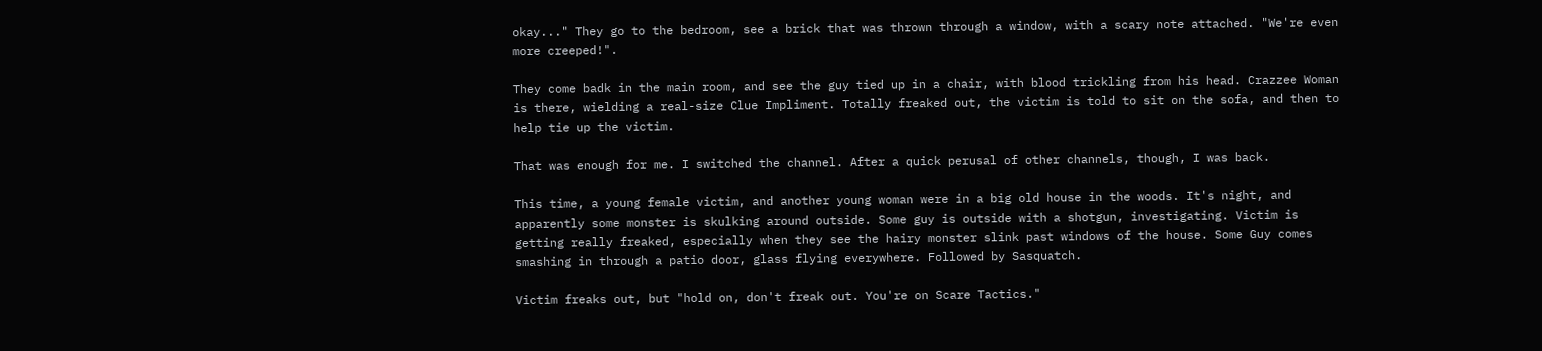okay..." They go to the bedroom, see a brick that was thrown through a window, with a scary note attached. "We're even more creeped!".

They come badk in the main room, and see the guy tied up in a chair, with blood trickling from his head. Crazzee Woman is there, wielding a real-size Clue Impliment. Totally freaked out, the victim is told to sit on the sofa, and then to help tie up the victim.

That was enough for me. I switched the channel. After a quick perusal of other channels, though, I was back.

This time, a young female victim, and another young woman were in a big old house in the woods. It's night, and apparently some monster is skulking around outside. Some guy is outside with a shotgun, investigating. Victim is getting really freaked, especially when they see the hairy monster slink past windows of the house. Some Guy comes smashing in through a patio door, glass flying everywhere. Followed by Sasquatch.

Victim freaks out, but "hold on, don't freak out. You're on Scare Tactics."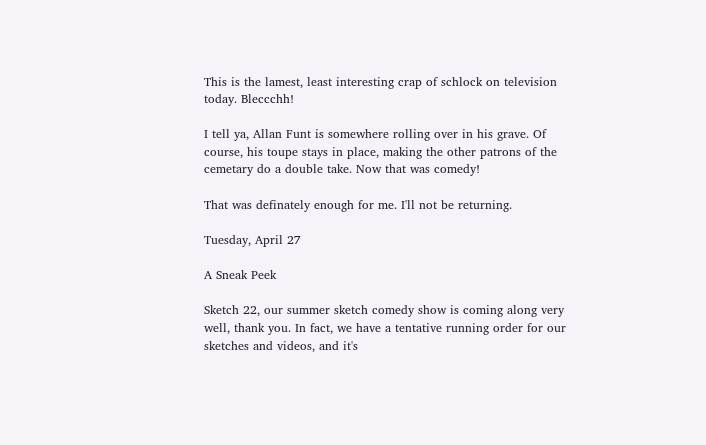This is the lamest, least interesting crap of schlock on television today. Bleccchh!

I tell ya, Allan Funt is somewhere rolling over in his grave. Of course, his toupe stays in place, making the other patrons of the cemetary do a double take. Now that was comedy!

That was definately enough for me. I'll not be returning.

Tuesday, April 27

A Sneak Peek

Sketch 22, our summer sketch comedy show is coming along very well, thank you. In fact, we have a tentative running order for our sketches and videos, and it's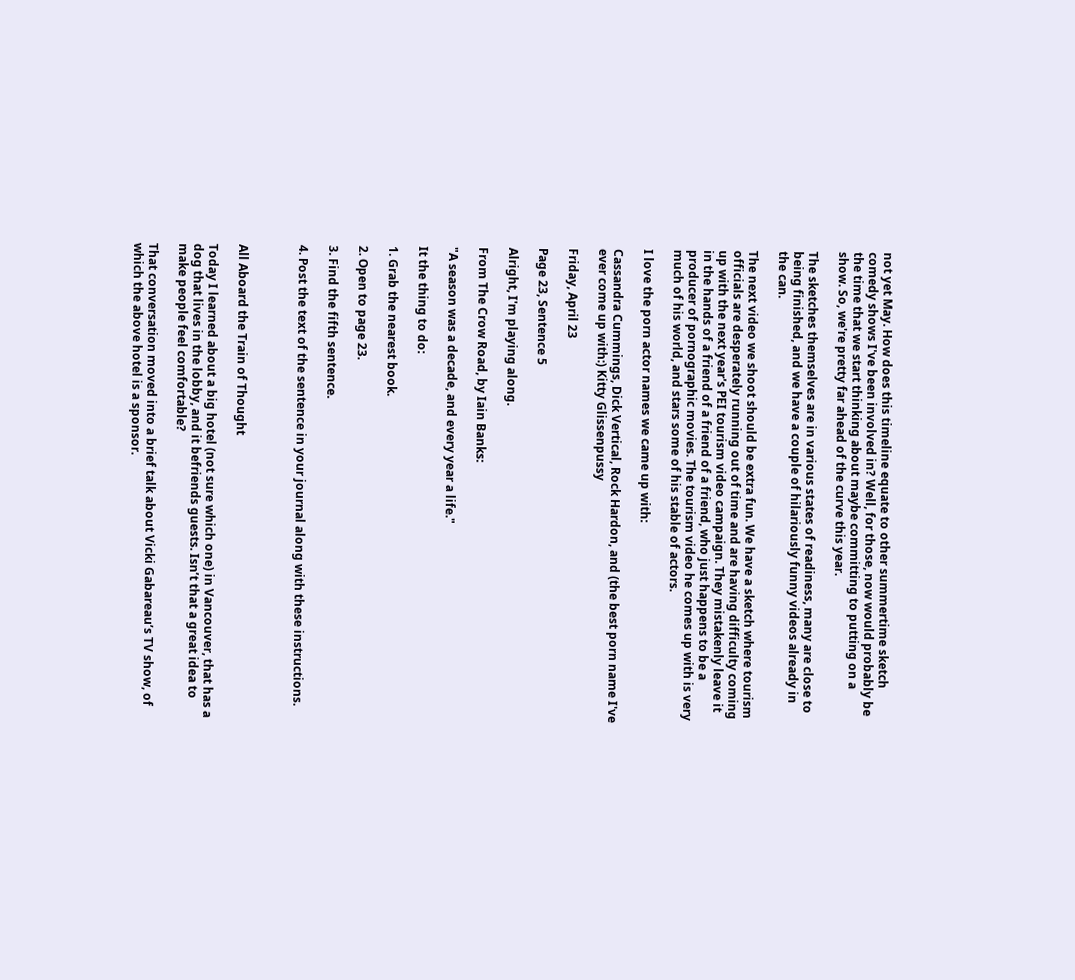not yet May. How does this timeline equate to other summertime sketch comedy shows I've been involved in? Well, for those, now would probably be the time that we start thinking about maybe committing to putting on a show. So, we're pretty far ahead of the curve this year.

The sketches themselves are in various states of readiness, many are close to being finished, and we have a couple of hilariously funny videos already in the can.

The next video we shoot should be extra fun. We have a sketch where tourism officials are desperately running out of time and are having difficulty coming up with the next year's PEI tourism video campaign. They mistakenly leave it in the hands of a friend of a friend of a friend, who just happens to be a producer of pornographic movies. The tourism video he comes up with is very much of his world, and stars some of his stable of actors.

I love the porn actor names we came up with:

Cassandra Cummings, Dick Vertical, Rock Hardon, and (the best porn name I've ever come up with:) Kitty Glissenpussy

Friday, April 23

Page 23, Sentence 5

Alright, I'm playing along.

From The Crow Road, by Iain Banks:

"A season was a decade, and every year a life."

It the thing to do:

1. Grab the nearest book.

2. Open to page 23.

3. Find the fifth sentence.

4. Post the text of the sentence in your journal along with these instructions.



All Aboard the Train of Thought

Today I learned about a big hotel (not sure which one) in Vancouver, that has a dog that lives in the lobby, and it befriends guests. Isn’t that a great idea to make people feel comfortable?

That conversation moved into a brief talk about Vicki Gabareau’s TV show, of which the above hotel is a sponsor.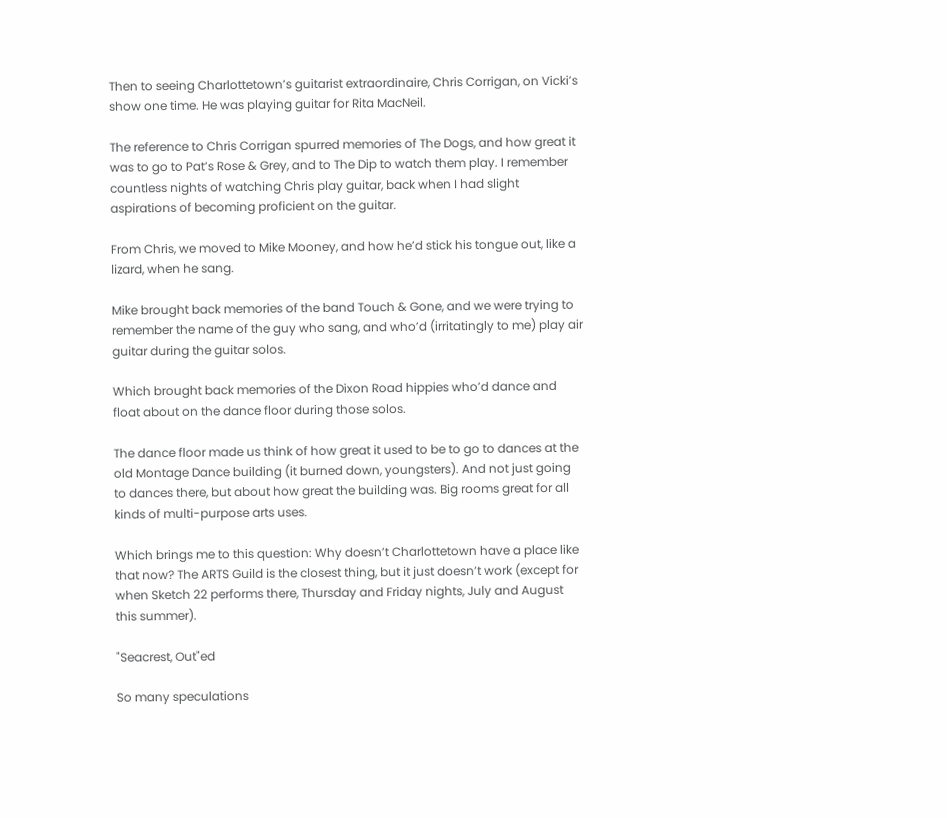Then to seeing Charlottetown’s guitarist extraordinaire, Chris Corrigan, on Vicki’s show one time. He was playing guitar for Rita MacNeil.

The reference to Chris Corrigan spurred memories of The Dogs, and how great it was to go to Pat’s Rose & Grey, and to The Dip to watch them play. I remember countless nights of watching Chris play guitar, back when I had slight aspirations of becoming proficient on the guitar.

From Chris, we moved to Mike Mooney, and how he’d stick his tongue out, like a lizard, when he sang.

Mike brought back memories of the band Touch & Gone, and we were trying to remember the name of the guy who sang, and who’d (irritatingly to me) play air guitar during the guitar solos.

Which brought back memories of the Dixon Road hippies who’d dance and float about on the dance floor during those solos.

The dance floor made us think of how great it used to be to go to dances at the old Montage Dance building (it burned down, youngsters). And not just going to dances there, but about how great the building was. Big rooms great for all kinds of multi-purpose arts uses.

Which brings me to this question: Why doesn’t Charlottetown have a place like that now? The ARTS Guild is the closest thing, but it just doesn’t work (except for when Sketch 22 performs there, Thursday and Friday nights, July and August this summer).

"Seacrest, Out"ed

So many speculations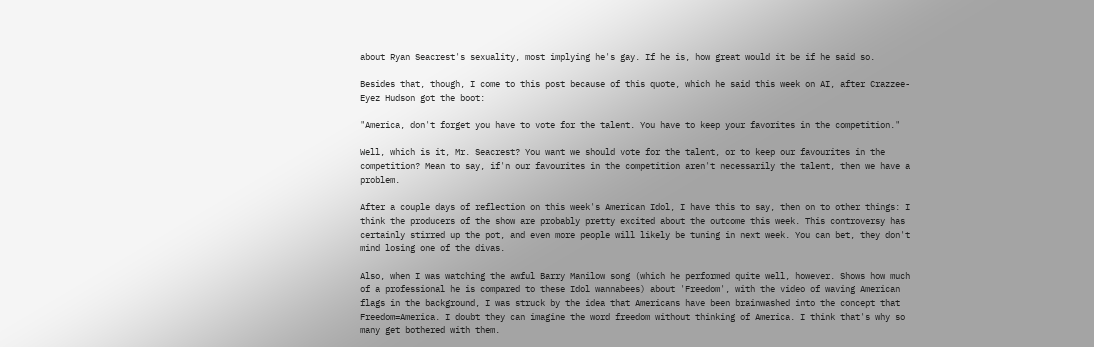about Ryan Seacrest's sexuality, most implying he's gay. If he is, how great would it be if he said so.

Besides that, though, I come to this post because of this quote, which he said this week on AI, after Crazzee-Eyez Hudson got the boot:

"America, don't forget you have to vote for the talent. You have to keep your favorites in the competition."

Well, which is it, Mr. Seacrest? You want we should vote for the talent, or to keep our favourites in the competition? Mean to say, if'n our favourites in the competition aren't necessarily the talent, then we have a problem.

After a couple days of reflection on this week's American Idol, I have this to say, then on to other things: I think the producers of the show are probably pretty excited about the outcome this week. This controversy has certainly stirred up the pot, and even more people will likely be tuning in next week. You can bet, they don't mind losing one of the divas.

Also, when I was watching the awful Barry Manilow song (which he performed quite well, however. Shows how much of a professional he is compared to these Idol wannabees) about 'Freedom', with the video of waving American flags in the background, I was struck by the idea that Americans have been brainwashed into the concept that Freedom=America. I doubt they can imagine the word freedom without thinking of America. I think that's why so many get bothered with them.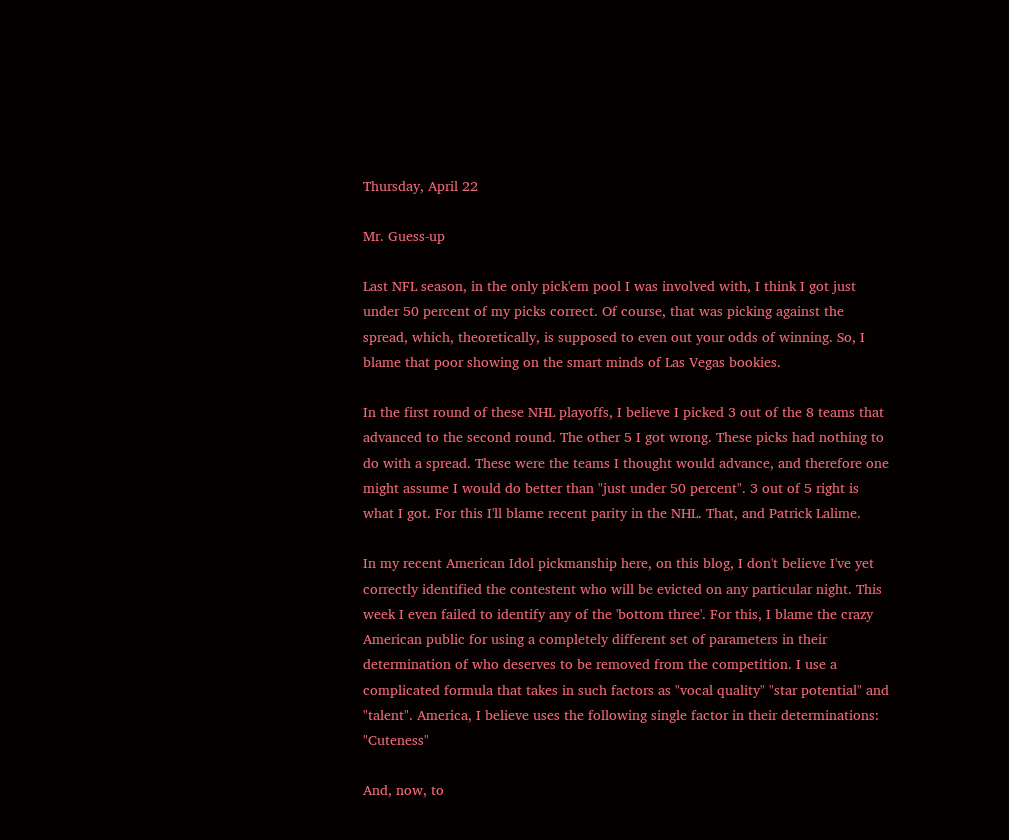Thursday, April 22

Mr. Guess-up

Last NFL season, in the only pick'em pool I was involved with, I think I got just under 50 percent of my picks correct. Of course, that was picking against the spread, which, theoretically, is supposed to even out your odds of winning. So, I blame that poor showing on the smart minds of Las Vegas bookies.

In the first round of these NHL playoffs, I believe I picked 3 out of the 8 teams that advanced to the second round. The other 5 I got wrong. These picks had nothing to do with a spread. These were the teams I thought would advance, and therefore one might assume I would do better than "just under 50 percent". 3 out of 5 right is what I got. For this I'll blame recent parity in the NHL. That, and Patrick Lalime.

In my recent American Idol pickmanship here, on this blog, I don't believe I've yet correctly identified the contestent who will be evicted on any particular night. This week I even failed to identify any of the 'bottom three'. For this, I blame the crazy American public for using a completely different set of parameters in their determination of who deserves to be removed from the competition. I use a complicated formula that takes in such factors as "vocal quality" "star potential" and "talent". America, I believe uses the following single factor in their determinations: "Cuteness"

And, now, to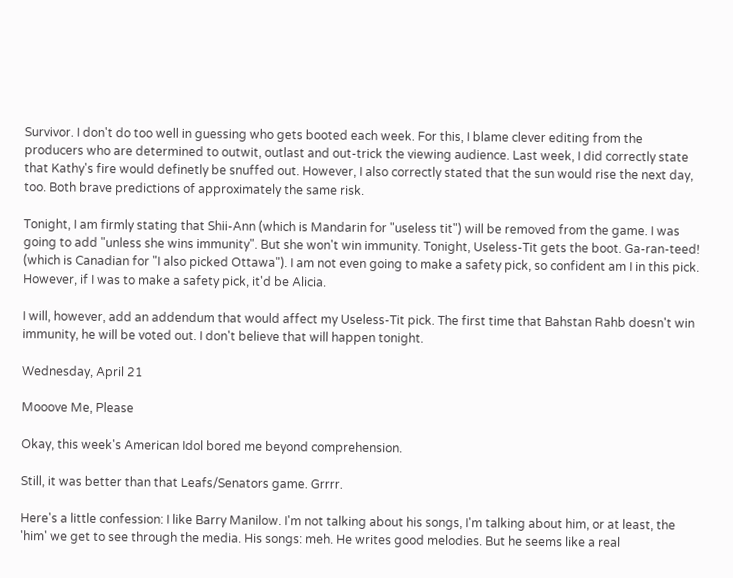Survivor. I don't do too well in guessing who gets booted each week. For this, I blame clever editing from the producers who are determined to outwit, outlast and out-trick the viewing audience. Last week, I did correctly state that Kathy's fire would definetly be snuffed out. However, I also correctly stated that the sun would rise the next day, too. Both brave predictions of approximately the same risk.

Tonight, I am firmly stating that Shii-Ann (which is Mandarin for "useless tit") will be removed from the game. I was going to add "unless she wins immunity". But she won't win immunity. Tonight, Useless-Tit gets the boot. Ga-ran-teed! (which is Canadian for "I also picked Ottawa"). I am not even going to make a safety pick, so confident am I in this pick. However, if I was to make a safety pick, it'd be Alicia.

I will, however, add an addendum that would affect my Useless-Tit pick. The first time that Bahstan Rahb doesn't win immunity, he will be voted out. I don't believe that will happen tonight.

Wednesday, April 21

Mooove Me, Please

Okay, this week's American Idol bored me beyond comprehension.

Still, it was better than that Leafs/Senators game. Grrrr.

Here's a little confession: I like Barry Manilow. I'm not talking about his songs, I'm talking about him, or at least, the 'him' we get to see through the media. His songs: meh. He writes good melodies. But he seems like a real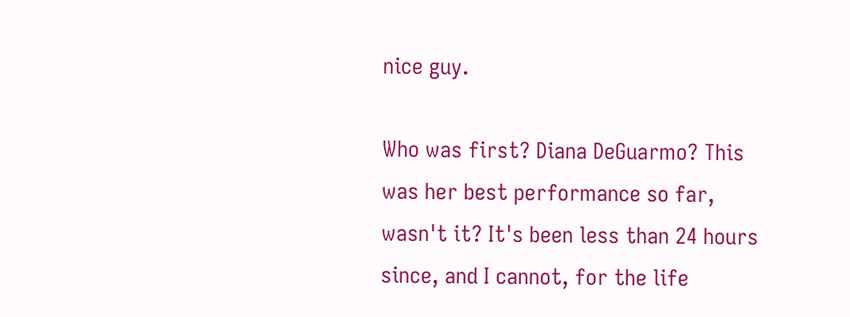nice guy.

Who was first? Diana DeGuarmo? This was her best performance so far, wasn't it? It's been less than 24 hours since, and I cannot, for the life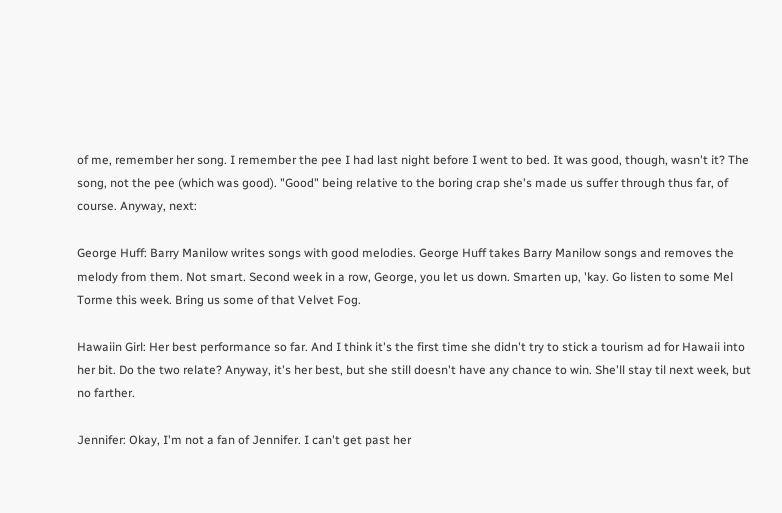of me, remember her song. I remember the pee I had last night before I went to bed. It was good, though, wasn't it? The song, not the pee (which was good). "Good" being relative to the boring crap she's made us suffer through thus far, of course. Anyway, next:

George Huff: Barry Manilow writes songs with good melodies. George Huff takes Barry Manilow songs and removes the melody from them. Not smart. Second week in a row, George, you let us down. Smarten up, 'kay. Go listen to some Mel Torme this week. Bring us some of that Velvet Fog.

Hawaiin Girl: Her best performance so far. And I think it's the first time she didn't try to stick a tourism ad for Hawaii into her bit. Do the two relate? Anyway, it's her best, but she still doesn't have any chance to win. She'll stay til next week, but no farther.

Jennifer: Okay, I'm not a fan of Jennifer. I can't get past her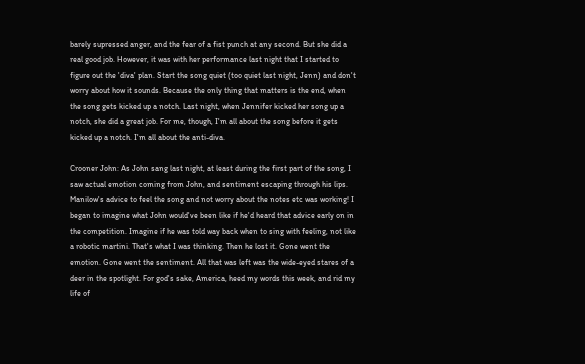barely supressed anger, and the fear of a fist punch at any second. But she did a real good job. However, it was with her performance last night that I started to figure out the 'diva' plan. Start the song quiet (too quiet last night, Jenn) and don't worry about how it sounds. Because the only thing that matters is the end, when the song gets kicked up a notch. Last night, when Jennifer kicked her song up a notch, she did a great job. For me, though, I'm all about the song before it gets kicked up a notch. I'm all about the anti-diva.

Crooner John: As John sang last night, at least during the first part of the song, I saw actual emotion coming from John, and sentiment escaping through his lips. Manilow's advice to feel the song and not worry about the notes etc was working! I began to imagine what John would've been like if he'd heard that advice early on in the competition. Imagine if he was told way back when to sing with feeling, not like a robotic martini. That's what I was thinking. Then he lost it. Gone went the emotion. Gone went the sentiment. All that was left was the wide-eyed stares of a deer in the spotlight. For god's sake, America, heed my words this week, and rid my life of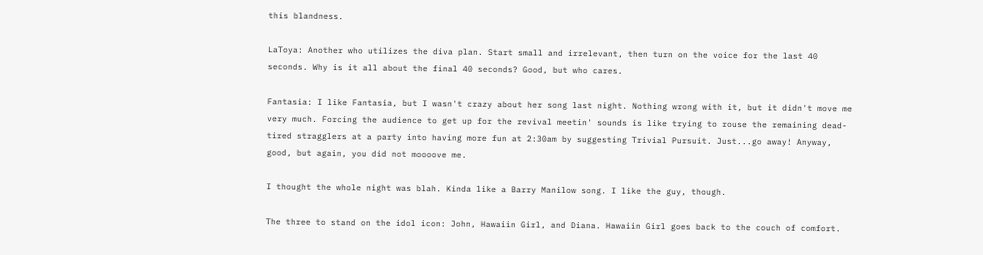this blandness.

LaToya: Another who utilizes the diva plan. Start small and irrelevant, then turn on the voice for the last 40 seconds. Why is it all about the final 40 seconds? Good, but who cares.

Fantasia: I like Fantasia, but I wasn't crazy about her song last night. Nothing wrong with it, but it didn't move me very much. Forcing the audience to get up for the revival meetin' sounds is like trying to rouse the remaining dead-tired stragglers at a party into having more fun at 2:30am by suggesting Trivial Pursuit. Just...go away! Anyway, good, but again, you did not moooove me.

I thought the whole night was blah. Kinda like a Barry Manilow song. I like the guy, though.

The three to stand on the idol icon: John, Hawaiin Girl, and Diana. Hawaiin Girl goes back to the couch of comfort.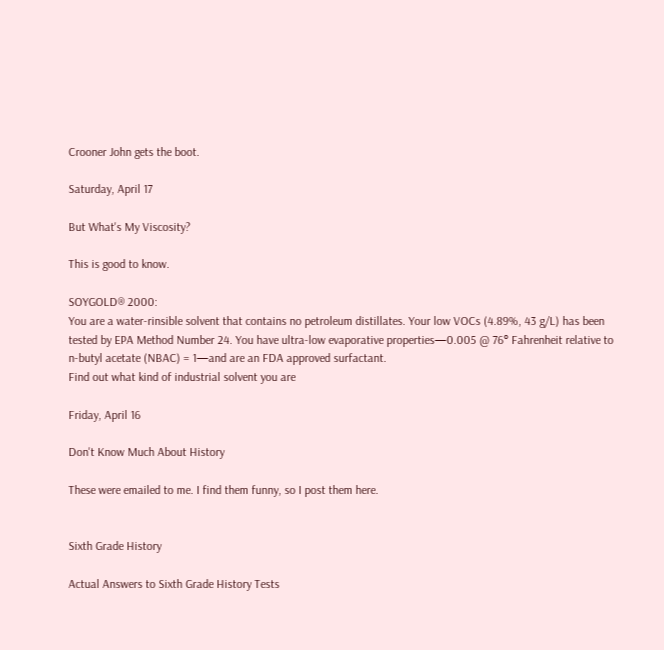Crooner John gets the boot.

Saturday, April 17

But What's My Viscosity?

This is good to know.

SOYGOLD® 2000:
You are a water-rinsible solvent that contains no petroleum distillates. Your low VOCs (4.89%, 43 g/L) has been tested by EPA Method Number 24. You have ultra-low evaporative properties—0.005 @ 76° Fahrenheit relative to n-butyl acetate (NBAC) = 1—and are an FDA approved surfactant.
Find out what kind of industrial solvent you are

Friday, April 16

Don't Know Much About History

These were emailed to me. I find them funny, so I post them here.


Sixth Grade History

Actual Answers to Sixth Grade History Tests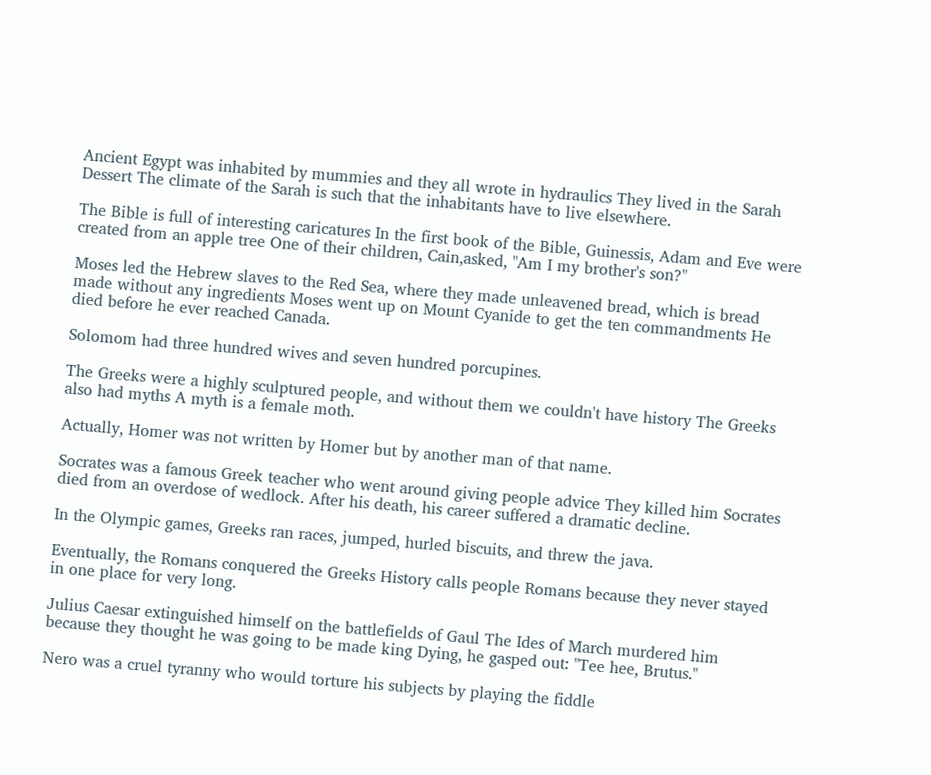Ancient Egypt was inhabited by mummies and they all wrote in hydraulics They lived in the Sarah Dessert The climate of the Sarah is such that the inhabitants have to live elsewhere.

The Bible is full of interesting caricatures In the first book of the Bible, Guinessis, Adam and Eve were created from an apple tree One of their children, Cain,asked, "Am I my brother's son?"

Moses led the Hebrew slaves to the Red Sea, where they made unleavened bread, which is bread made without any ingredients Moses went up on Mount Cyanide to get the ten commandments He died before he ever reached Canada.

Solomom had three hundred wives and seven hundred porcupines.

The Greeks were a highly sculptured people, and without them we couldn't have history The Greeks also had myths A myth is a female moth.

Actually, Homer was not written by Homer but by another man of that name.

Socrates was a famous Greek teacher who went around giving people advice They killed him Socrates died from an overdose of wedlock. After his death, his career suffered a dramatic decline.

In the Olympic games, Greeks ran races, jumped, hurled biscuits, and threw the java.

Eventually, the Romans conquered the Greeks History calls people Romans because they never stayed in one place for very long.

Julius Caesar extinguished himself on the battlefields of Gaul The Ides of March murdered him because they thought he was going to be made king Dying, he gasped out: "Tee hee, Brutus."

Nero was a cruel tyranny who would torture his subjects by playing the fiddle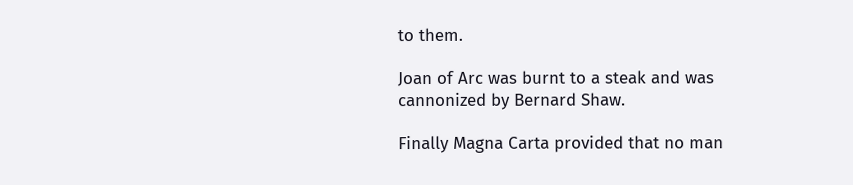to them.

Joan of Arc was burnt to a steak and was cannonized by Bernard Shaw.

Finally Magna Carta provided that no man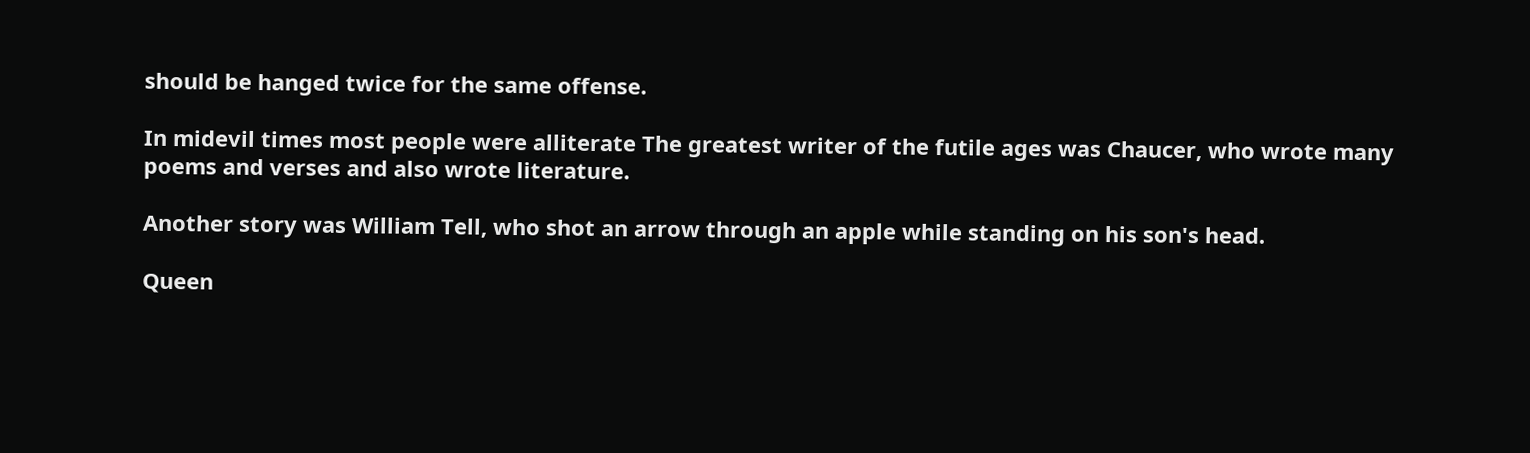should be hanged twice for the same offense.

In midevil times most people were alliterate The greatest writer of the futile ages was Chaucer, who wrote many poems and verses and also wrote literature.

Another story was William Tell, who shot an arrow through an apple while standing on his son's head.

Queen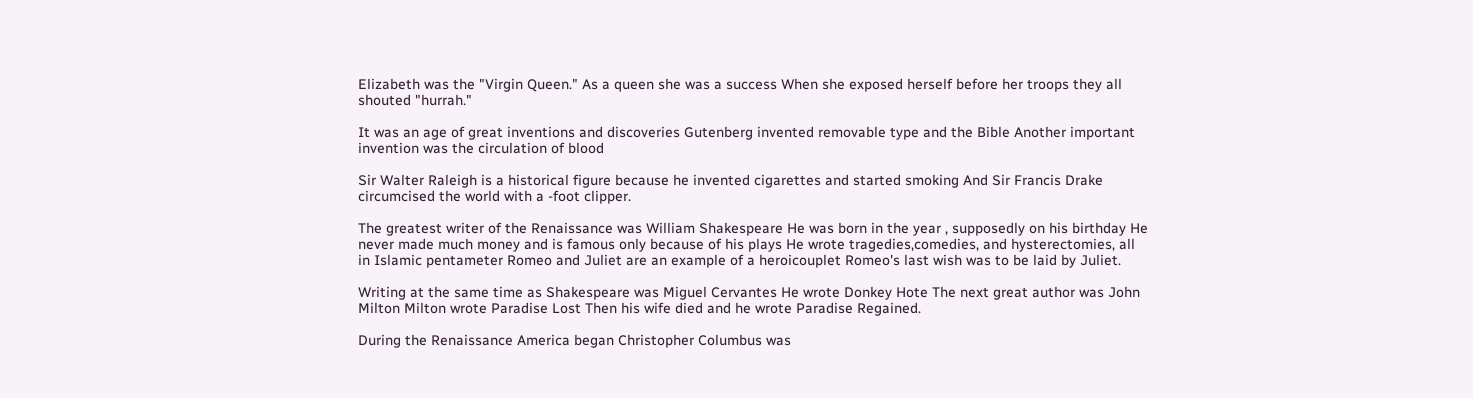Elizabeth was the "Virgin Queen." As a queen she was a success When she exposed herself before her troops they all shouted "hurrah."

It was an age of great inventions and discoveries Gutenberg invented removable type and the Bible Another important invention was the circulation of blood

Sir Walter Raleigh is a historical figure because he invented cigarettes and started smoking And Sir Francis Drake circumcised the world with a -foot clipper.

The greatest writer of the Renaissance was William Shakespeare He was born in the year , supposedly on his birthday He never made much money and is famous only because of his plays He wrote tragedies,comedies, and hysterectomies, all in Islamic pentameter Romeo and Juliet are an example of a heroicouplet Romeo's last wish was to be laid by Juliet.

Writing at the same time as Shakespeare was Miguel Cervantes He wrote Donkey Hote The next great author was John Milton Milton wrote Paradise Lost Then his wife died and he wrote Paradise Regained.

During the Renaissance America began Christopher Columbus was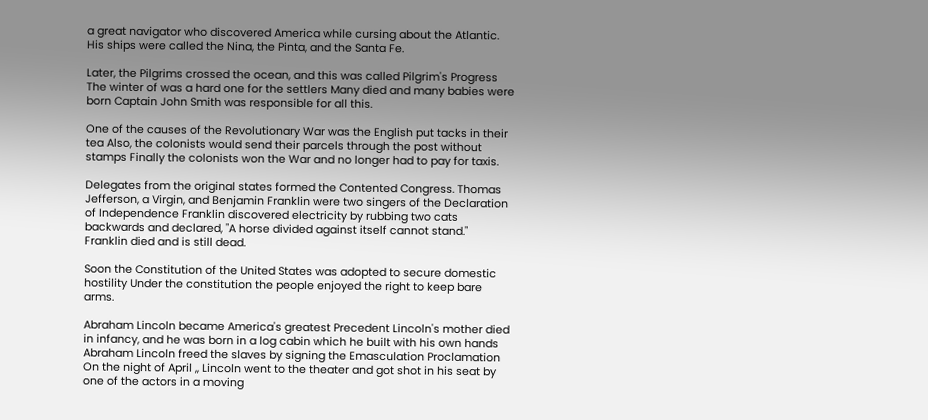a great navigator who discovered America while cursing about the Atlantic. His ships were called the Nina, the Pinta, and the Santa Fe.

Later, the Pilgrims crossed the ocean, and this was called Pilgrim's Progress The winter of was a hard one for the settlers Many died and many babies were born Captain John Smith was responsible for all this.

One of the causes of the Revolutionary War was the English put tacks in their tea Also, the colonists would send their parcels through the post without stamps Finally the colonists won the War and no longer had to pay for taxis.

Delegates from the original states formed the Contented Congress. Thomas Jefferson, a Virgin, and Benjamin Franklin were two singers of the Declaration of Independence Franklin discovered electricity by rubbing two cats backwards and declared, "A horse divided against itself cannot stand." Franklin died and is still dead.

Soon the Constitution of the United States was adopted to secure domestic hostility Under the constitution the people enjoyed the right to keep bare arms.

Abraham Lincoln became America's greatest Precedent Lincoln's mother died in infancy, and he was born in a log cabin which he built with his own hands Abraham Lincoln freed the slaves by signing the Emasculation Proclamation On the night of April ,, Lincoln went to the theater and got shot in his seat by one of the actors in a moving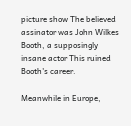picture show The believed assinator was John Wilkes Booth, a supposingly insane actor This ruined Booth's career.

Meanwhile in Europe,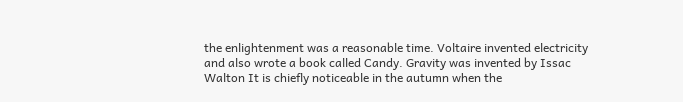the enlightenment was a reasonable time. Voltaire invented electricity and also wrote a book called Candy. Gravity was invented by Issac Walton It is chiefly noticeable in the autumn when the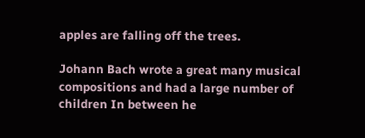apples are falling off the trees.

Johann Bach wrote a great many musical compositions and had a large number of children In between he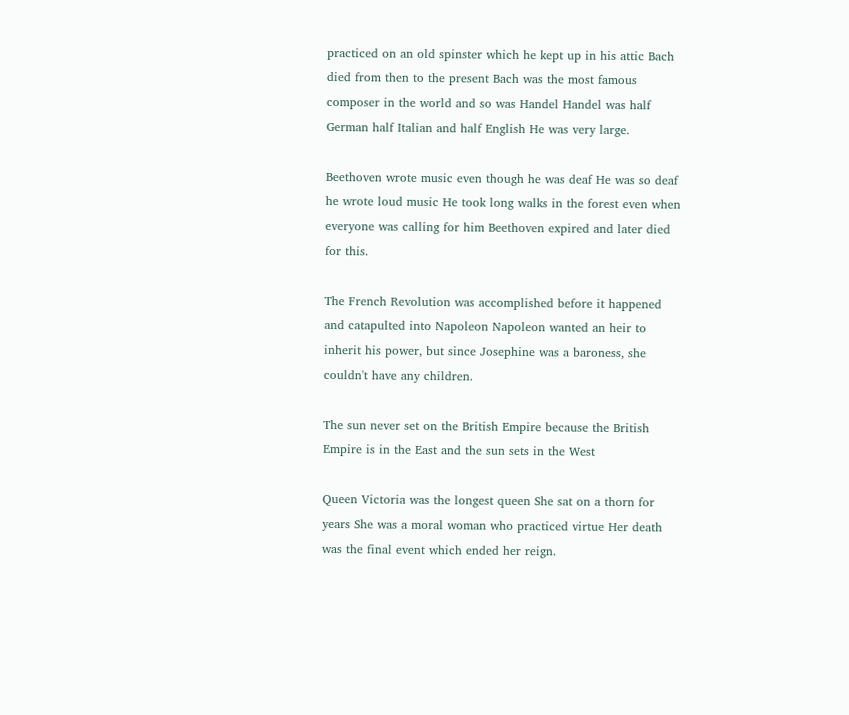practiced on an old spinster which he kept up in his attic Bach died from then to the present Bach was the most famous composer in the world and so was Handel Handel was half German half Italian and half English He was very large.

Beethoven wrote music even though he was deaf He was so deaf he wrote loud music He took long walks in the forest even when everyone was calling for him Beethoven expired and later died for this.

The French Revolution was accomplished before it happened and catapulted into Napoleon Napoleon wanted an heir to inherit his power, but since Josephine was a baroness, she couldn't have any children.

The sun never set on the British Empire because the British Empire is in the East and the sun sets in the West

Queen Victoria was the longest queen She sat on a thorn for years She was a moral woman who practiced virtue Her death was the final event which ended her reign.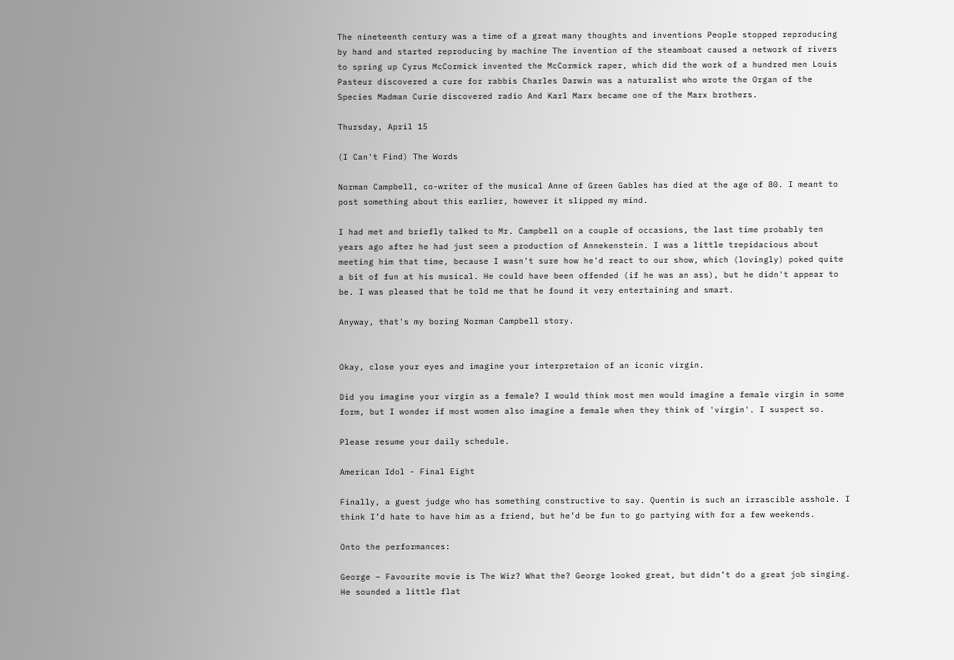The nineteenth century was a time of a great many thoughts and inventions People stopped reproducing by hand and started reproducing by machine The invention of the steamboat caused a network of rivers to spring up Cyrus McCormick invented the McCormick raper, which did the work of a hundred men Louis Pasteur discovered a cure for rabbis Charles Darwin was a naturalist who wrote the Organ of the Species Madman Curie discovered radio And Karl Marx became one of the Marx brothers.

Thursday, April 15

(I Can't Find) The Words

Norman Campbell, co-writer of the musical Anne of Green Gables has died at the age of 80. I meant to post something about this earlier, however it slipped my mind.

I had met and briefly talked to Mr. Campbell on a couple of occasions, the last time probably ten years ago after he had just seen a production of Annekenstein. I was a little trepidacious about meeting him that time, because I wasn't sure how he'd react to our show, which (lovingly) poked quite a bit of fun at his musical. He could have been offended (if he was an ass), but he didn't appear to be. I was pleased that he told me that he found it very entertaining and smart.

Anyway, that's my boring Norman Campbell story.


Okay, close your eyes and imagine your interpretaion of an iconic virgin.

Did you imagine your virgin as a female? I would think most men would imagine a female virgin in some form, but I wonder if most women also imagine a female when they think of 'virgin'. I suspect so.

Please resume your daily schedule.

American Idol - Final Eight

Finally, a guest judge who has something constructive to say. Quentin is such an irrascible asshole. I think I’d hate to have him as a friend, but he’d be fun to go partying with for a few weekends.

Onto the performances:

George – Favourite movie is The Wiz? What the? George looked great, but didn’t do a great job singing. He sounded a little flat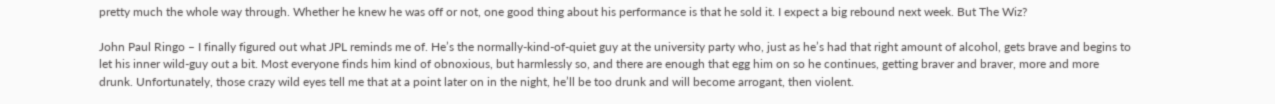pretty much the whole way through. Whether he knew he was off or not, one good thing about his performance is that he sold it. I expect a big rebound next week. But The Wiz?

John Paul Ringo – I finally figured out what JPL reminds me of. He’s the normally-kind-of-quiet guy at the university party who, just as he’s had that right amount of alcohol, gets brave and begins to let his inner wild-guy out a bit. Most everyone finds him kind of obnoxious, but harmlessly so, and there are enough that egg him on so he continues, getting braver and braver, more and more drunk. Unfortunately, those crazy wild eyes tell me that at a point later on in the night, he’ll be too drunk and will become arrogant, then violent.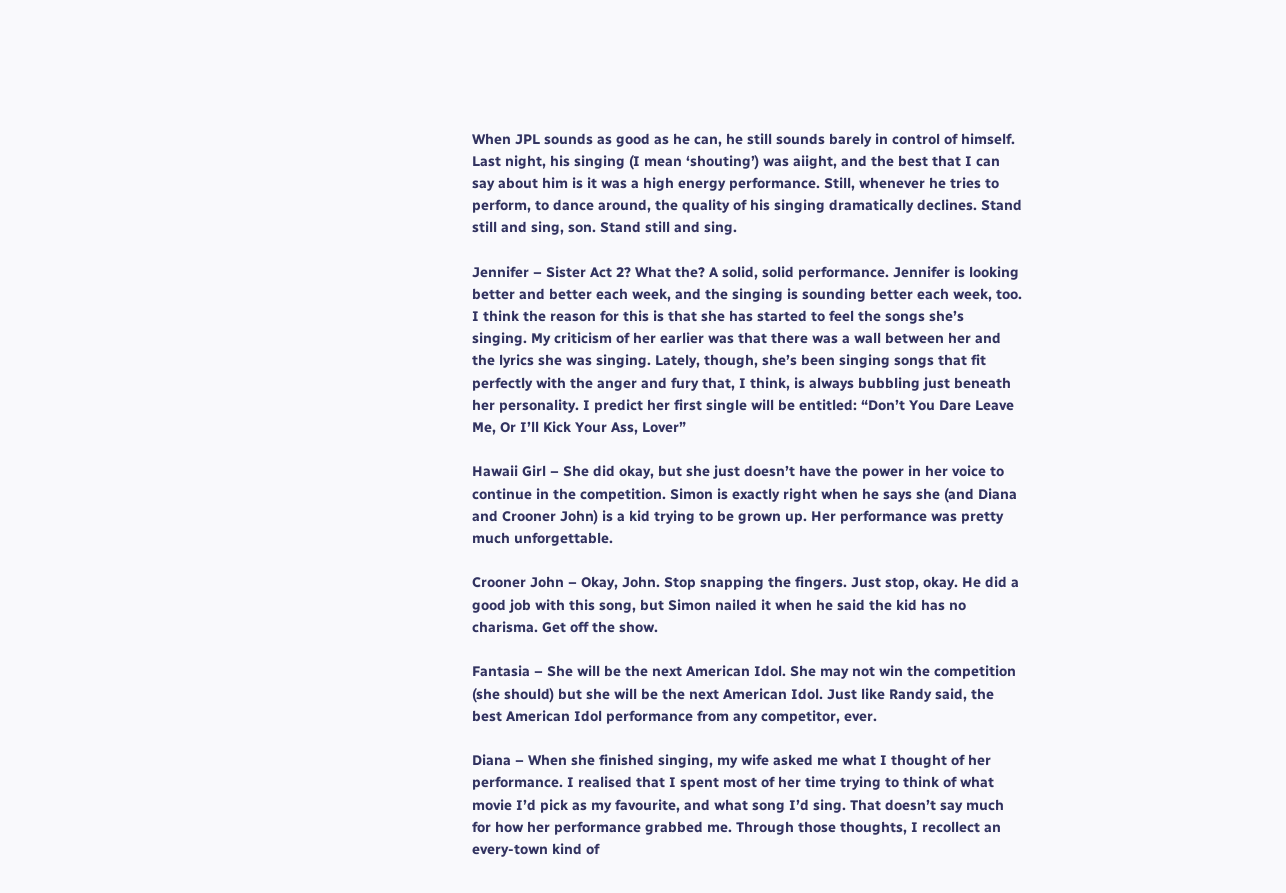When JPL sounds as good as he can, he still sounds barely in control of himself. Last night, his singing (I mean ‘shouting’) was aiight, and the best that I can say about him is it was a high energy performance. Still, whenever he tries to perform, to dance around, the quality of his singing dramatically declines. Stand still and sing, son. Stand still and sing.

Jennifer – Sister Act 2? What the? A solid, solid performance. Jennifer is looking better and better each week, and the singing is sounding better each week, too. I think the reason for this is that she has started to feel the songs she’s singing. My criticism of her earlier was that there was a wall between her and the lyrics she was singing. Lately, though, she’s been singing songs that fit perfectly with the anger and fury that, I think, is always bubbling just beneath her personality. I predict her first single will be entitled: “Don’t You Dare Leave Me, Or I’ll Kick Your Ass, Lover”

Hawaii Girl – She did okay, but she just doesn’t have the power in her voice to continue in the competition. Simon is exactly right when he says she (and Diana and Crooner John) is a kid trying to be grown up. Her performance was pretty much unforgettable.

Crooner John – Okay, John. Stop snapping the fingers. Just stop, okay. He did a good job with this song, but Simon nailed it when he said the kid has no charisma. Get off the show.

Fantasia – She will be the next American Idol. She may not win the competition (she should) but she will be the next American Idol. Just like Randy said, the best American Idol performance from any competitor, ever.

Diana – When she finished singing, my wife asked me what I thought of her performance. I realised that I spent most of her time trying to think of what movie I’d pick as my favourite, and what song I’d sing. That doesn’t say much for how her performance grabbed me. Through those thoughts, I recollect an every-town kind of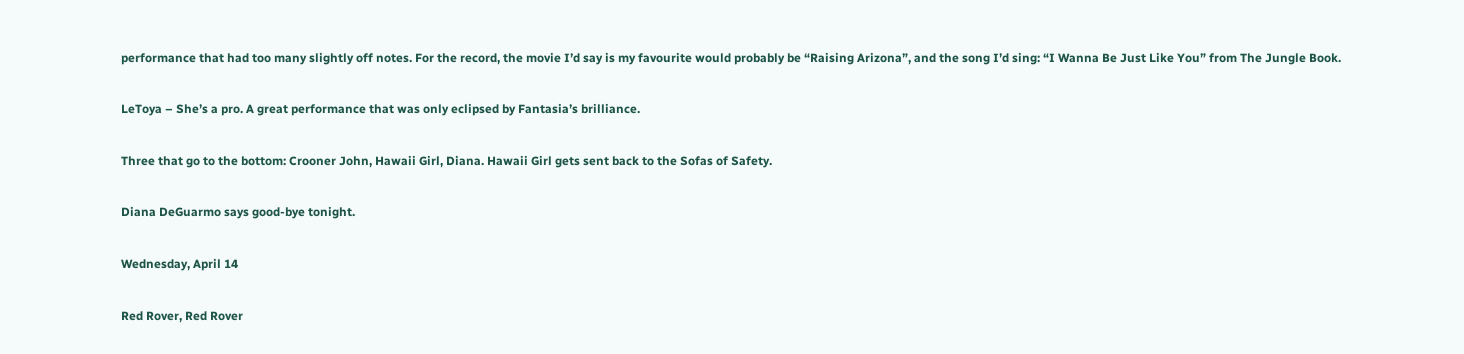performance that had too many slightly off notes. For the record, the movie I’d say is my favourite would probably be “Raising Arizona”, and the song I’d sing: “I Wanna Be Just Like You” from The Jungle Book.

LeToya – She’s a pro. A great performance that was only eclipsed by Fantasia’s brilliance.

Three that go to the bottom: Crooner John, Hawaii Girl, Diana. Hawaii Girl gets sent back to the Sofas of Safety.

Diana DeGuarmo says good-bye tonight.

Wednesday, April 14

Red Rover, Red Rover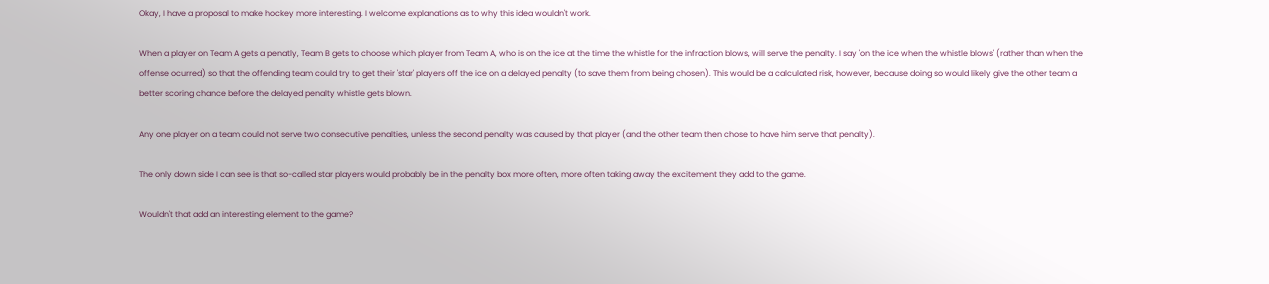Okay, I have a proposal to make hockey more interesting. I welcome explanations as to why this idea wouldn't work.

When a player on Team A gets a penatly, Team B gets to choose which player from Team A, who is on the ice at the time the whistle for the infraction blows, will serve the penalty. I say 'on the ice when the whistle blows' (rather than when the offense ocurred) so that the offending team could try to get their 'star' players off the ice on a delayed penalty (to save them from being chosen). This would be a calculated risk, however, because doing so would likely give the other team a better scoring chance before the delayed penalty whistle gets blown.

Any one player on a team could not serve two consecutive penalties, unless the second penalty was caused by that player (and the other team then chose to have him serve that penalty).

The only down side I can see is that so-called star players would probably be in the penalty box more often, more often taking away the excitement they add to the game.

Wouldn't that add an interesting element to the game?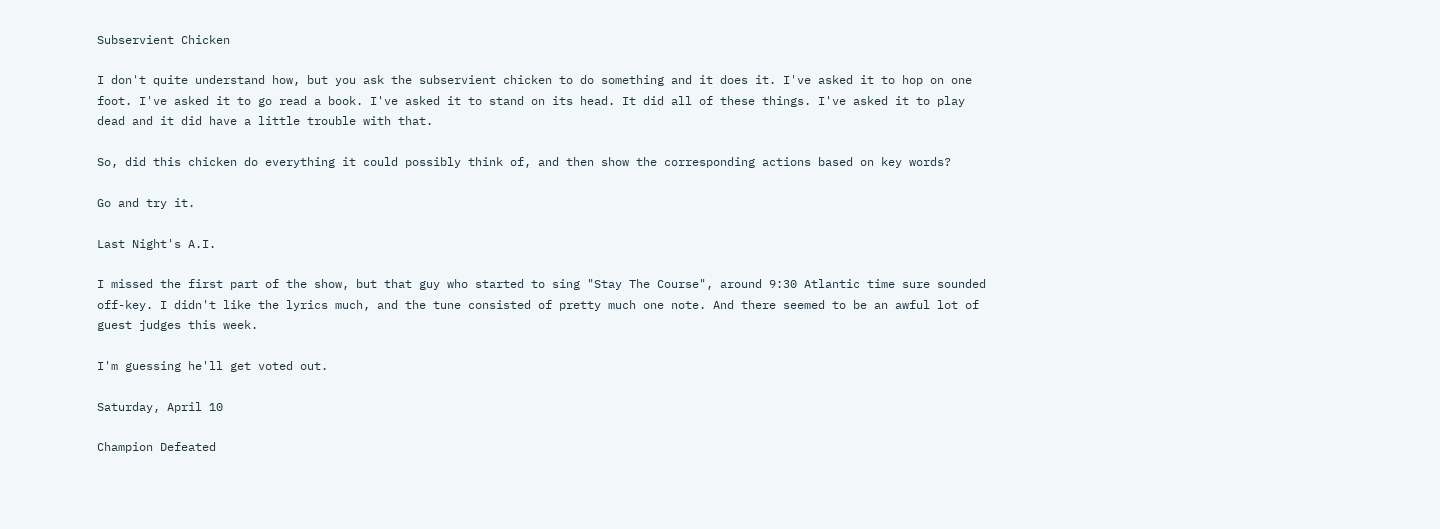Subservient Chicken

I don't quite understand how, but you ask the subservient chicken to do something and it does it. I've asked it to hop on one foot. I've asked it to go read a book. I've asked it to stand on its head. It did all of these things. I've asked it to play dead and it did have a little trouble with that.

So, did this chicken do everything it could possibly think of, and then show the corresponding actions based on key words?

Go and try it.

Last Night's A.I.

I missed the first part of the show, but that guy who started to sing "Stay The Course", around 9:30 Atlantic time sure sounded off-key. I didn't like the lyrics much, and the tune consisted of pretty much one note. And there seemed to be an awful lot of guest judges this week.

I'm guessing he'll get voted out.

Saturday, April 10

Champion Defeated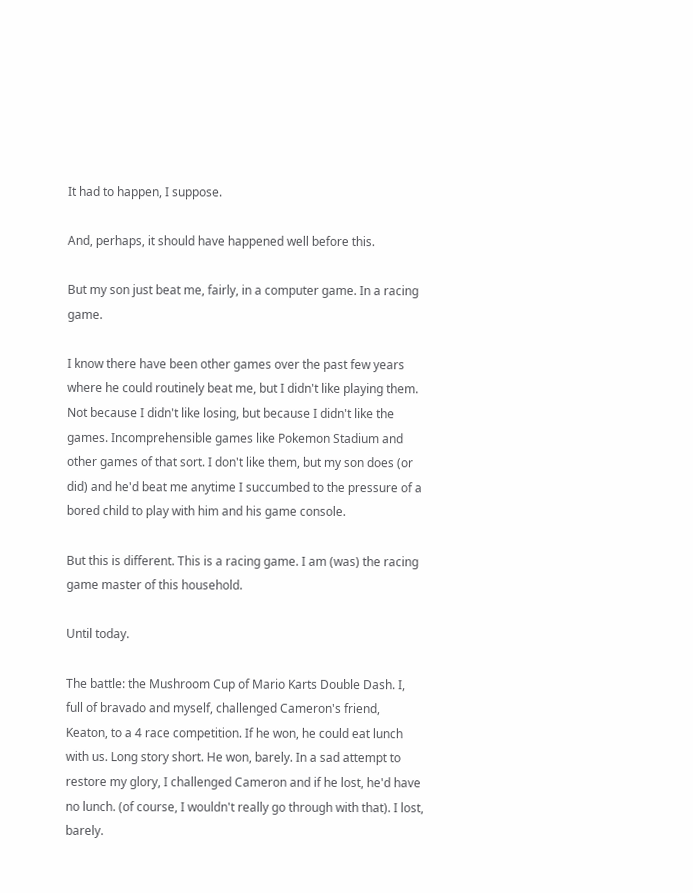It had to happen, I suppose.

And, perhaps, it should have happened well before this.

But my son just beat me, fairly, in a computer game. In a racing game.

I know there have been other games over the past few years where he could routinely beat me, but I didn't like playing them. Not because I didn't like losing, but because I didn't like the games. Incomprehensible games like Pokemon Stadium and other games of that sort. I don't like them, but my son does (or did) and he'd beat me anytime I succumbed to the pressure of a bored child to play with him and his game console.

But this is different. This is a racing game. I am (was) the racing game master of this household.

Until today.

The battle: the Mushroom Cup of Mario Karts Double Dash. I, full of bravado and myself, challenged Cameron's friend, Keaton, to a 4 race competition. If he won, he could eat lunch with us. Long story short. He won, barely. In a sad attempt to restore my glory, I challenged Cameron and if he lost, he'd have no lunch. (of course, I wouldn't really go through with that). I lost, barely.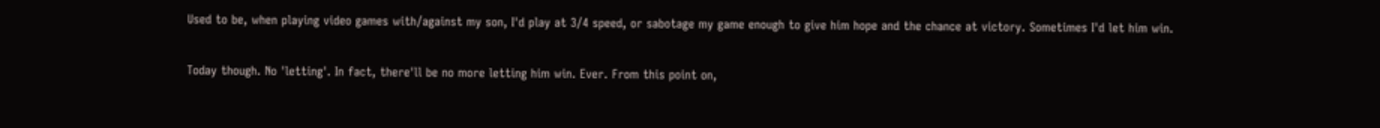Used to be, when playing video games with/against my son, I'd play at 3/4 speed, or sabotage my game enough to give him hope and the chance at victory. Sometimes I'd let him win.

Today though. No 'letting'. In fact, there'll be no more letting him win. Ever. From this point on,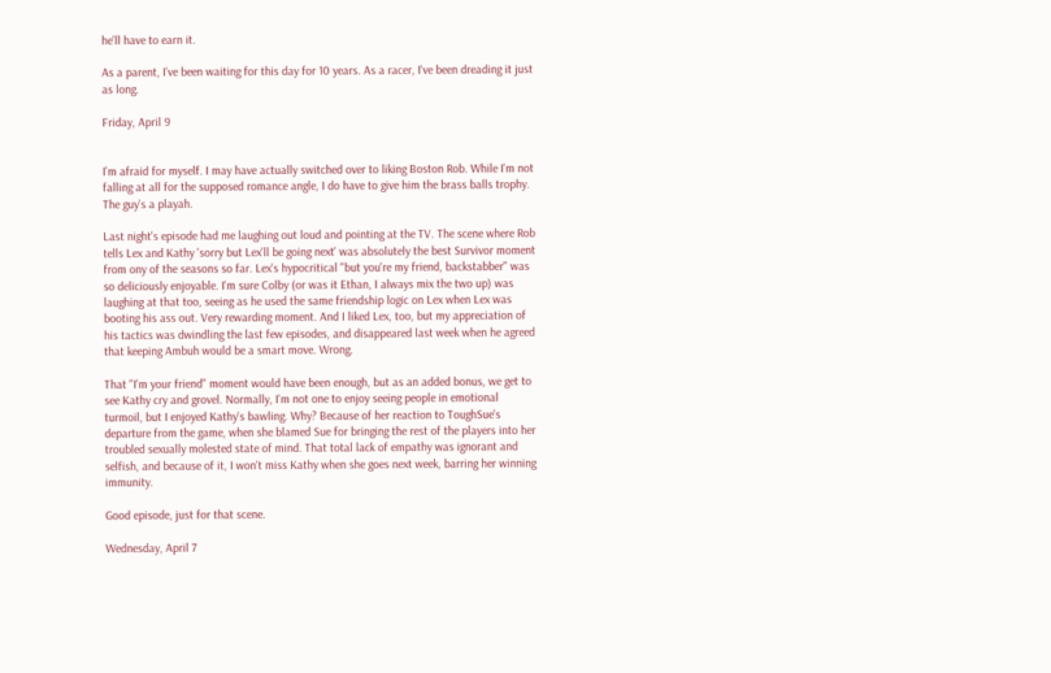he'll have to earn it.

As a parent, I've been waiting for this day for 10 years. As a racer, I've been dreading it just as long.

Friday, April 9


I'm afraid for myself. I may have actually switched over to liking Boston Rob. While I'm not falling at all for the supposed romance angle, I do have to give him the brass balls trophy. The guy's a playah.

Last night's episode had me laughing out loud and pointing at the TV. The scene where Rob tells Lex and Kathy 'sorry but Lex'll be going next' was absolutely the best Survivor moment from ony of the seasons so far. Lex's hypocritical "but you're my friend, backstabber" was so deliciously enjoyable. I'm sure Colby (or was it Ethan, I always mix the two up) was laughing at that too, seeing as he used the same friendship logic on Lex when Lex was booting his ass out. Very rewarding moment. And I liked Lex, too, but my appreciation of his tactics was dwindling the last few episodes, and disappeared last week when he agreed that keeping Ambuh would be a smart move. Wrong.

That "I'm your friend" moment would have been enough, but as an added bonus, we get to see Kathy cry and grovel. Normally, I'm not one to enjoy seeing people in emotional turmoil, but I enjoyed Kathy's bawling. Why? Because of her reaction to ToughSue's departure from the game, when she blamed Sue for bringing the rest of the players into her troubled sexually molested state of mind. That total lack of empathy was ignorant and selfish, and because of it, I won't miss Kathy when she goes next week, barring her winning immunity.

Good episode, just for that scene.

Wednesday, April 7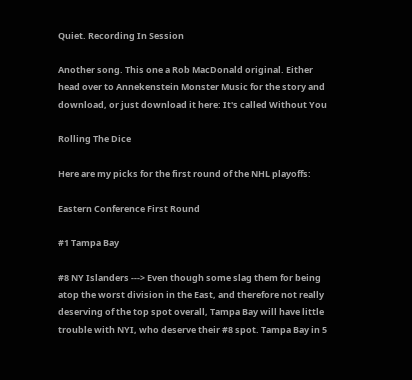Quiet. Recording In Session

Another song. This one a Rob MacDonald original. Either head over to Annekenstein Monster Music for the story and download, or just download it here: It's called Without You

Rolling The Dice

Here are my picks for the first round of the NHL playoffs:

Eastern Conference First Round

#1 Tampa Bay

#8 NY Islanders ---> Even though some slag them for being atop the worst division in the East, and therefore not really deserving of the top spot overall, Tampa Bay will have little trouble with NYI, who deserve their #8 spot. Tampa Bay in 5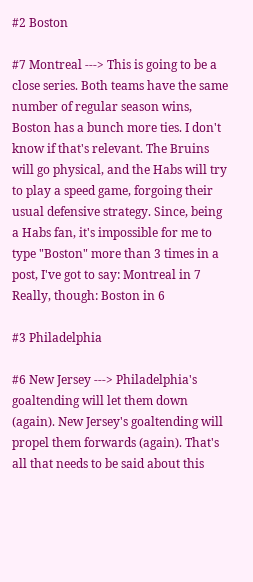#2 Boston

#7 Montreal ---> This is going to be a close series. Both teams have the same number of regular season wins, Boston has a bunch more ties. I don't know if that's relevant. The Bruins will go physical, and the Habs will try to play a speed game, forgoing their usual defensive strategy. Since, being a Habs fan, it's impossible for me to type "Boston" more than 3 times in a post, I've got to say: Montreal in 7 Really, though: Boston in 6

#3 Philadelphia

#6 New Jersey ---> Philadelphia's goaltending will let them down (again). New Jersey's goaltending will propel them forwards (again). That's all that needs to be said about this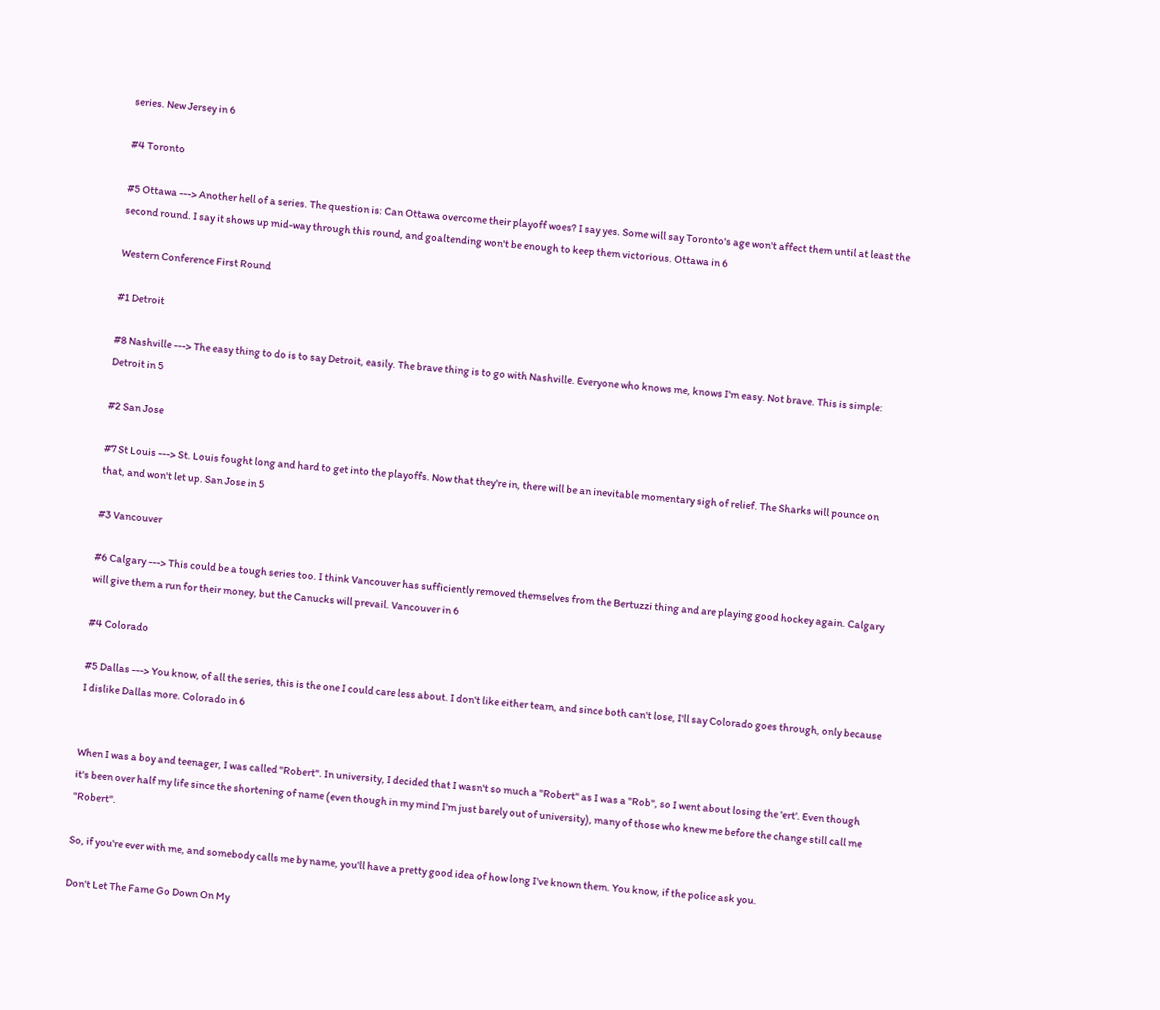series. New Jersey in 6

#4 Toronto

#5 Ottawa ---> Another hell of a series. The question is: Can Ottawa overcome their playoff woes? I say yes. Some will say Toronto's age won't affect them until at least the second round. I say it shows up mid-way through this round, and goaltending won't be enough to keep them victorious. Ottawa in 6

Western Conference First Round

#1 Detroit

#8 Nashville ---> The easy thing to do is to say Detroit, easily. The brave thing is to go with Nashville. Everyone who knows me, knows I'm easy. Not brave. This is simple: Detroit in 5

#2 San Jose

#7 St Louis ---> St. Louis fought long and hard to get into the playoffs. Now that they're in, there will be an inevitable momentary sigh of relief. The Sharks will pounce on that, and won't let up. San Jose in 5

#3 Vancouver

#6 Calgary ---> This could be a tough series too. I think Vancouver has sufficiently removed themselves from the Bertuzzi thing and are playing good hockey again. Calgary will give them a run for their money, but the Canucks will prevail. Vancouver in 6

#4 Colorado

#5 Dallas ---> You know, of all the series, this is the one I could care less about. I don't like either team, and since both can't lose, I'll say Colorado goes through, only because I dislike Dallas more. Colorado in 6


When I was a boy and teenager, I was called "Robert". In university, I decided that I wasn't so much a "Robert" as I was a "Rob", so I went about losing the 'ert'. Even though it's been over half my life since the shortening of name (even though in my mind I'm just barely out of university), many of those who knew me before the change still call me "Robert".

So, if you're ever with me, and somebody calls me by name, you'll have a pretty good idea of how long I've known them. You know, if the police ask you.

Don't Let The Fame Go Down On My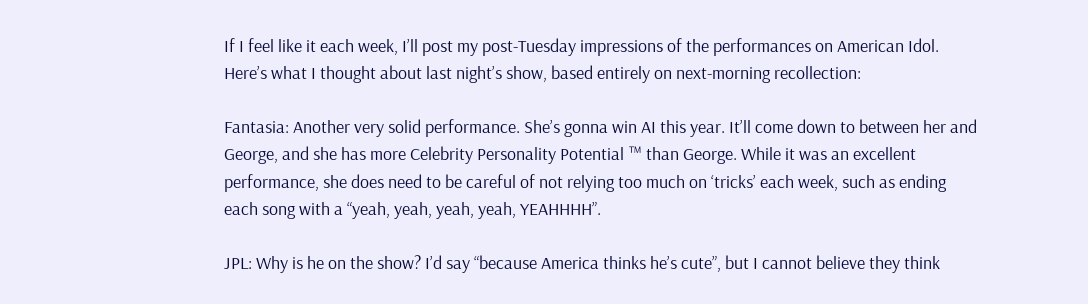If I feel like it each week, I’ll post my post-Tuesday impressions of the performances on American Idol. Here’s what I thought about last night’s show, based entirely on next-morning recollection:

Fantasia: Another very solid performance. She’s gonna win AI this year. It’ll come down to between her and George, and she has more Celebrity Personality Potential ™ than George. While it was an excellent performance, she does need to be careful of not relying too much on ‘tricks’ each week, such as ending each song with a “yeah, yeah, yeah, yeah, YEAHHHH”.

JPL: Why is he on the show? I’d say “because America thinks he’s cute”, but I cannot believe they think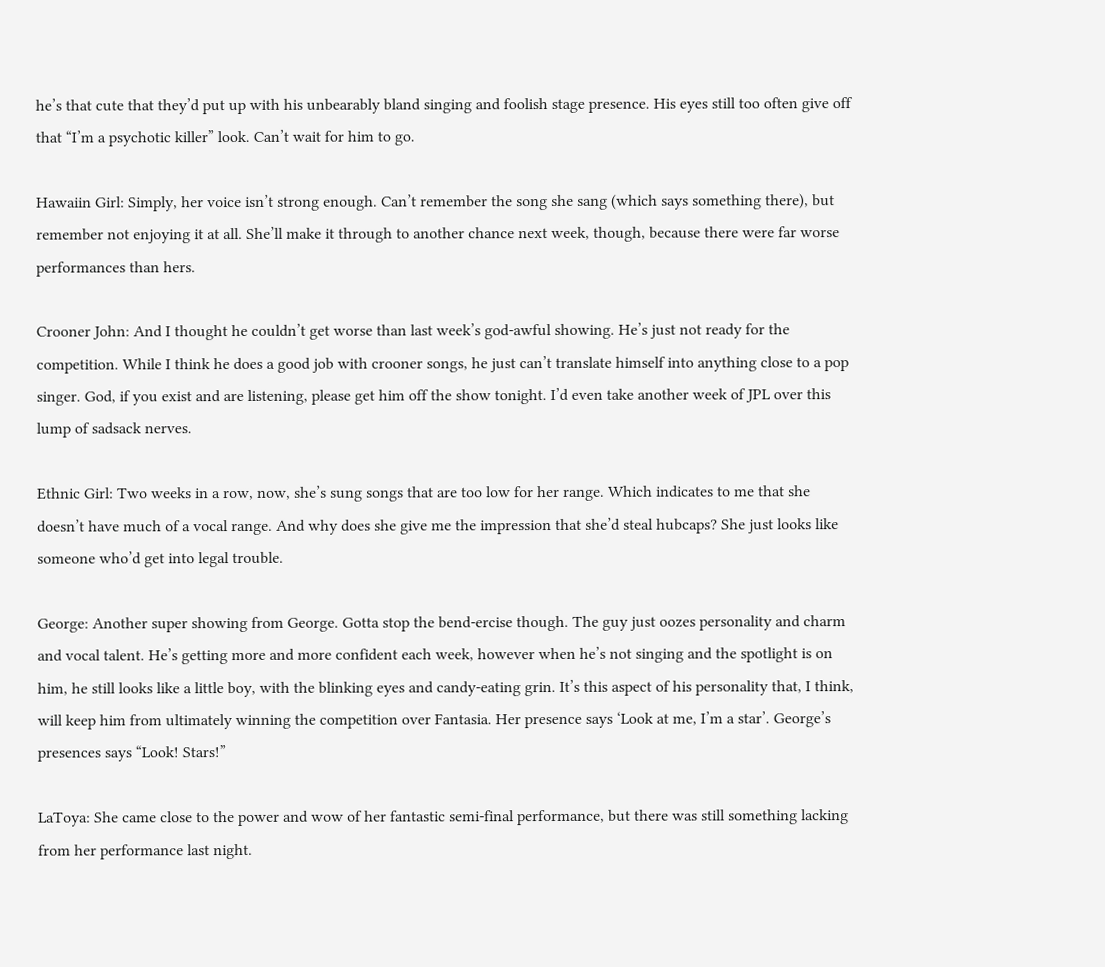he’s that cute that they’d put up with his unbearably bland singing and foolish stage presence. His eyes still too often give off that “I’m a psychotic killer” look. Can’t wait for him to go.

Hawaiin Girl: Simply, her voice isn’t strong enough. Can’t remember the song she sang (which says something there), but remember not enjoying it at all. She’ll make it through to another chance next week, though, because there were far worse performances than hers.

Crooner John: And I thought he couldn’t get worse than last week’s god-awful showing. He’s just not ready for the competition. While I think he does a good job with crooner songs, he just can’t translate himself into anything close to a pop singer. God, if you exist and are listening, please get him off the show tonight. I’d even take another week of JPL over this lump of sadsack nerves.

Ethnic Girl: Two weeks in a row, now, she’s sung songs that are too low for her range. Which indicates to me that she doesn’t have much of a vocal range. And why does she give me the impression that she’d steal hubcaps? She just looks like someone who’d get into legal trouble.

George: Another super showing from George. Gotta stop the bend-ercise though. The guy just oozes personality and charm and vocal talent. He’s getting more and more confident each week, however when he’s not singing and the spotlight is on him, he still looks like a little boy, with the blinking eyes and candy-eating grin. It’s this aspect of his personality that, I think, will keep him from ultimately winning the competition over Fantasia. Her presence says ‘Look at me, I’m a star’. George’s presences says “Look! Stars!”

LaToya: She came close to the power and wow of her fantastic semi-final performance, but there was still something lacking from her performance last night.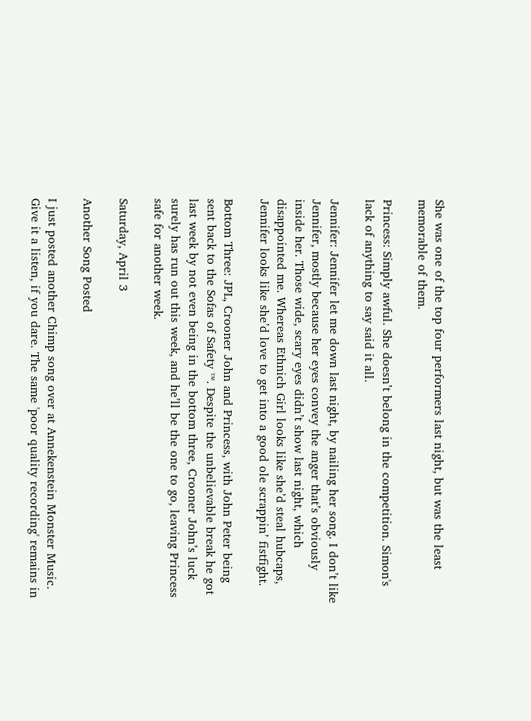She was one of the top four performers last night, but was the least memorable of them.

Princess: Simply awful. She doesn’t belong in the competition. Simon's lack of anything to say said it all.

Jennifer: Jennifer let me down last night, by nailing her song. I don’t like Jennifer, mostly because her eyes convey the anger that’s obviously inside her. Those wide, scary eyes didn’t show last night, which disappointed me. Whereas Ethnich Girl looks like she’d steal hubcaps, Jennifer looks like she’d love to get into a good ole scrappin’ fistfight.

Bottom Three: JPL, Crooner John and Princess, with John Peter being sent back to the Sofas of Safety ™. Despite the unbelievable break he got last week by not even being in the bottom three, Crooner John’s luck surely has run out this week, and he’ll be the one to go, leaving Princess safe for another week.

Saturday, April 3

Another Song Posted

I just posted another Chimp song over at Annekenstein Monster Music. Give it a listen, if you dare. The same 'poor quality recording' remains in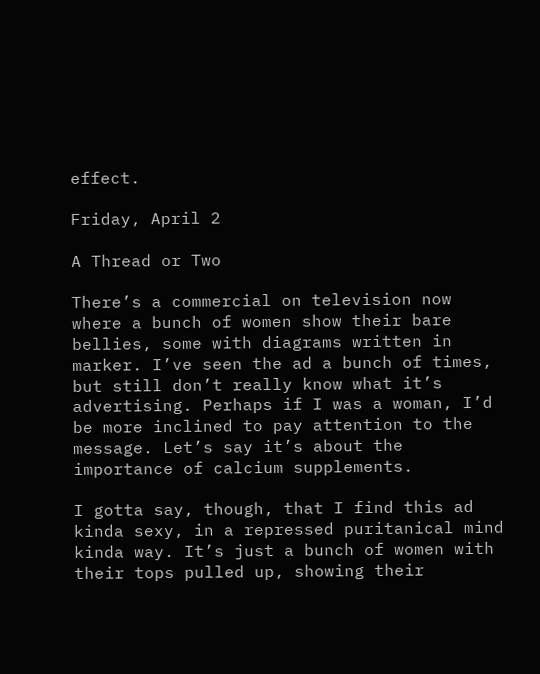effect.

Friday, April 2

A Thread or Two

There’s a commercial on television now where a bunch of women show their bare bellies, some with diagrams written in marker. I’ve seen the ad a bunch of times, but still don’t really know what it’s advertising. Perhaps if I was a woman, I’d be more inclined to pay attention to the message. Let’s say it’s about the importance of calcium supplements.

I gotta say, though, that I find this ad kinda sexy, in a repressed puritanical mind kinda way. It’s just a bunch of women with their tops pulled up, showing their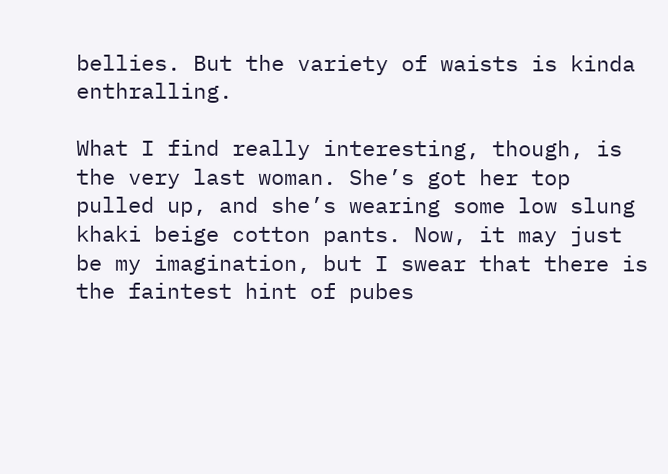bellies. But the variety of waists is kinda enthralling.

What I find really interesting, though, is the very last woman. She’s got her top pulled up, and she’s wearing some low slung khaki beige cotton pants. Now, it may just be my imagination, but I swear that there is the faintest hint of pubes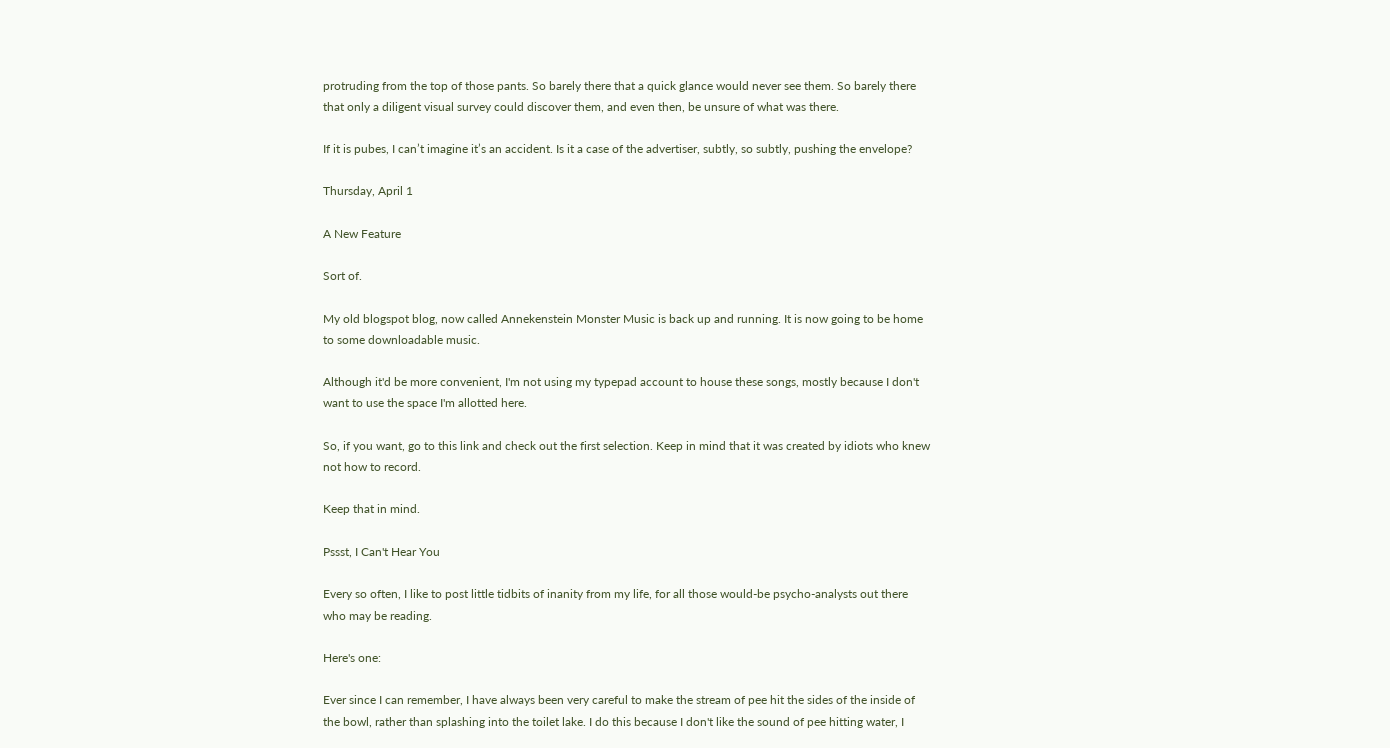protruding from the top of those pants. So barely there that a quick glance would never see them. So barely there that only a diligent visual survey could discover them, and even then, be unsure of what was there.

If it is pubes, I can’t imagine it’s an accident. Is it a case of the advertiser, subtly, so subtly, pushing the envelope?

Thursday, April 1

A New Feature

Sort of.

My old blogspot blog, now called Annekenstein Monster Music is back up and running. It is now going to be home to some downloadable music.

Although it'd be more convenient, I'm not using my typepad account to house these songs, mostly because I don't want to use the space I'm allotted here.

So, if you want, go to this link and check out the first selection. Keep in mind that it was created by idiots who knew not how to record.

Keep that in mind.

Pssst, I Can't Hear You

Every so often, I like to post little tidbits of inanity from my life, for all those would-be psycho-analysts out there who may be reading.

Here's one:

Ever since I can remember, I have always been very careful to make the stream of pee hit the sides of the inside of the bowl, rather than splashing into the toilet lake. I do this because I don't like the sound of pee hitting water, I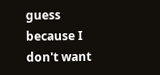guess because I don't want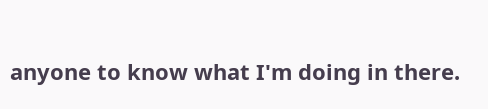anyone to know what I'm doing in there.